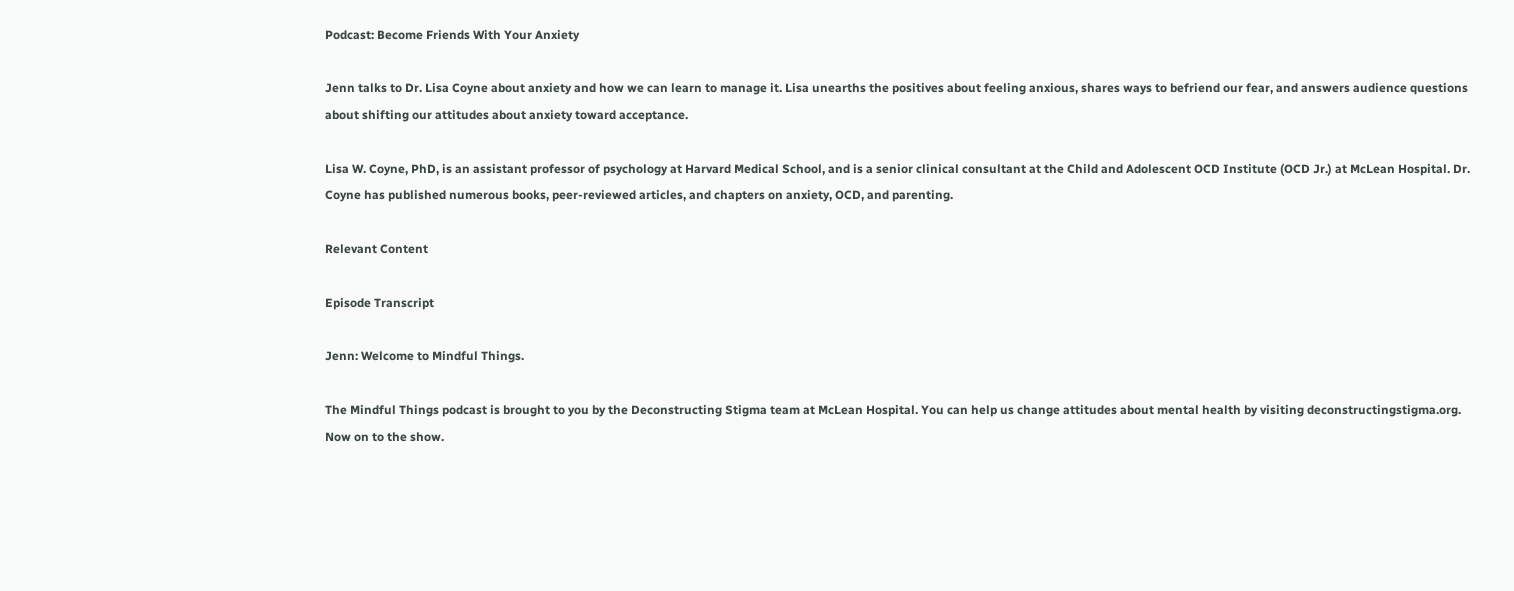Podcast: Become Friends With Your Anxiety

Jenn talks to Dr. Lisa Coyne about anxiety and how we can learn to manage it. Lisa unearths the positives about feeling anxious, shares ways to befriend our fear, and answers audience questions about shifting our attitudes about anxiety toward acceptance.

Lisa W. Coyne, PhD, is an assistant professor of psychology at Harvard Medical School, and is a senior clinical consultant at the Child and Adolescent OCD Institute (OCD Jr.) at McLean Hospital. Dr. Coyne has published numerous books, peer-reviewed articles, and chapters on anxiety, OCD, and parenting.

Relevant Content

Episode Transcript

Jenn: Welcome to Mindful Things.

The Mindful Things podcast is brought to you by the Deconstructing Stigma team at McLean Hospital. You can help us change attitudes about mental health by visiting deconstructingstigma.org. Now on to the show.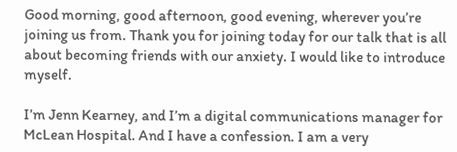Good morning, good afternoon, good evening, wherever you’re joining us from. Thank you for joining today for our talk that is all about becoming friends with our anxiety. I would like to introduce myself.

I’m Jenn Kearney, and I’m a digital communications manager for McLean Hospital. And I have a confession. I am a very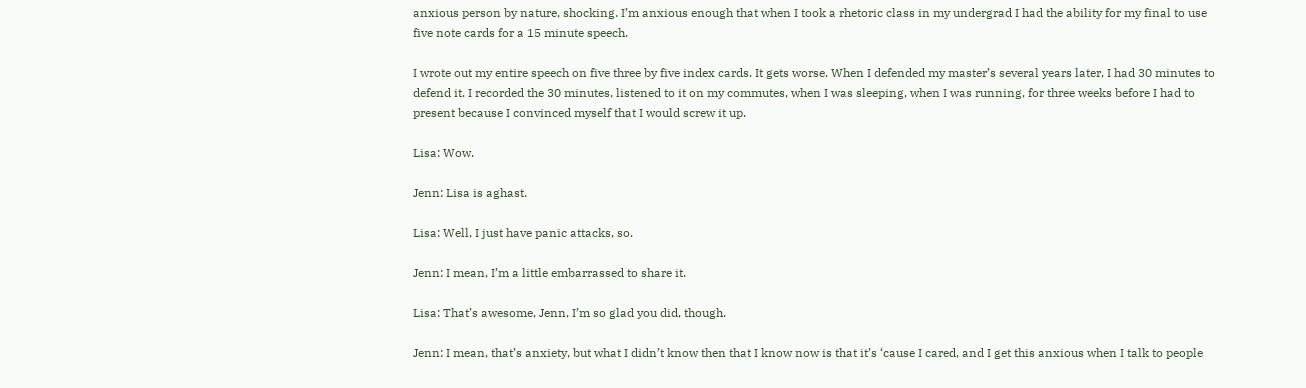anxious person by nature, shocking. I’m anxious enough that when I took a rhetoric class in my undergrad I had the ability for my final to use five note cards for a 15 minute speech.

I wrote out my entire speech on five three by five index cards. It gets worse. When I defended my master’s several years later, I had 30 minutes to defend it. I recorded the 30 minutes, listened to it on my commutes, when I was sleeping, when I was running, for three weeks before I had to present because I convinced myself that I would screw it up.

Lisa: Wow.

Jenn: Lisa is aghast.

Lisa: Well, I just have panic attacks, so.

Jenn: I mean, I’m a little embarrassed to share it.

Lisa: That’s awesome, Jenn, I’m so glad you did, though.

Jenn: I mean, that’s anxiety, but what I didn’t know then that I know now is that it’s ‘cause I cared, and I get this anxious when I talk to people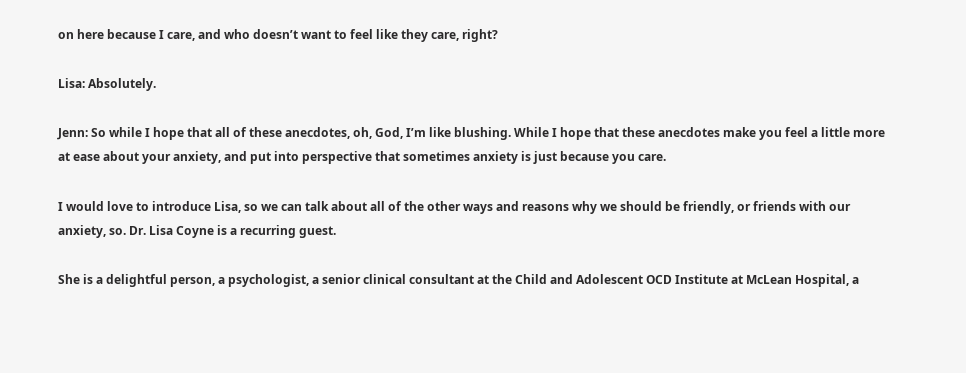on here because I care, and who doesn’t want to feel like they care, right?

Lisa: Absolutely.

Jenn: So while I hope that all of these anecdotes, oh, God, I’m like blushing. While I hope that these anecdotes make you feel a little more at ease about your anxiety, and put into perspective that sometimes anxiety is just because you care.

I would love to introduce Lisa, so we can talk about all of the other ways and reasons why we should be friendly, or friends with our anxiety, so. Dr. Lisa Coyne is a recurring guest.

She is a delightful person, a psychologist, a senior clinical consultant at the Child and Adolescent OCD Institute at McLean Hospital, a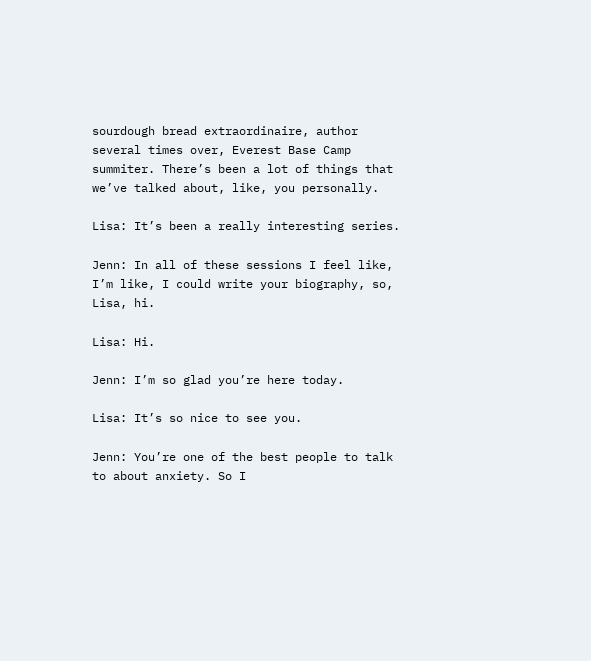sourdough bread extraordinaire, author several times over, Everest Base Camp summiter. There’s been a lot of things that we’ve talked about, like, you personally.

Lisa: It’s been a really interesting series.

Jenn: In all of these sessions I feel like, I’m like, I could write your biography, so, Lisa, hi.

Lisa: Hi.

Jenn: I’m so glad you’re here today.

Lisa: It’s so nice to see you.

Jenn: You’re one of the best people to talk to about anxiety. So I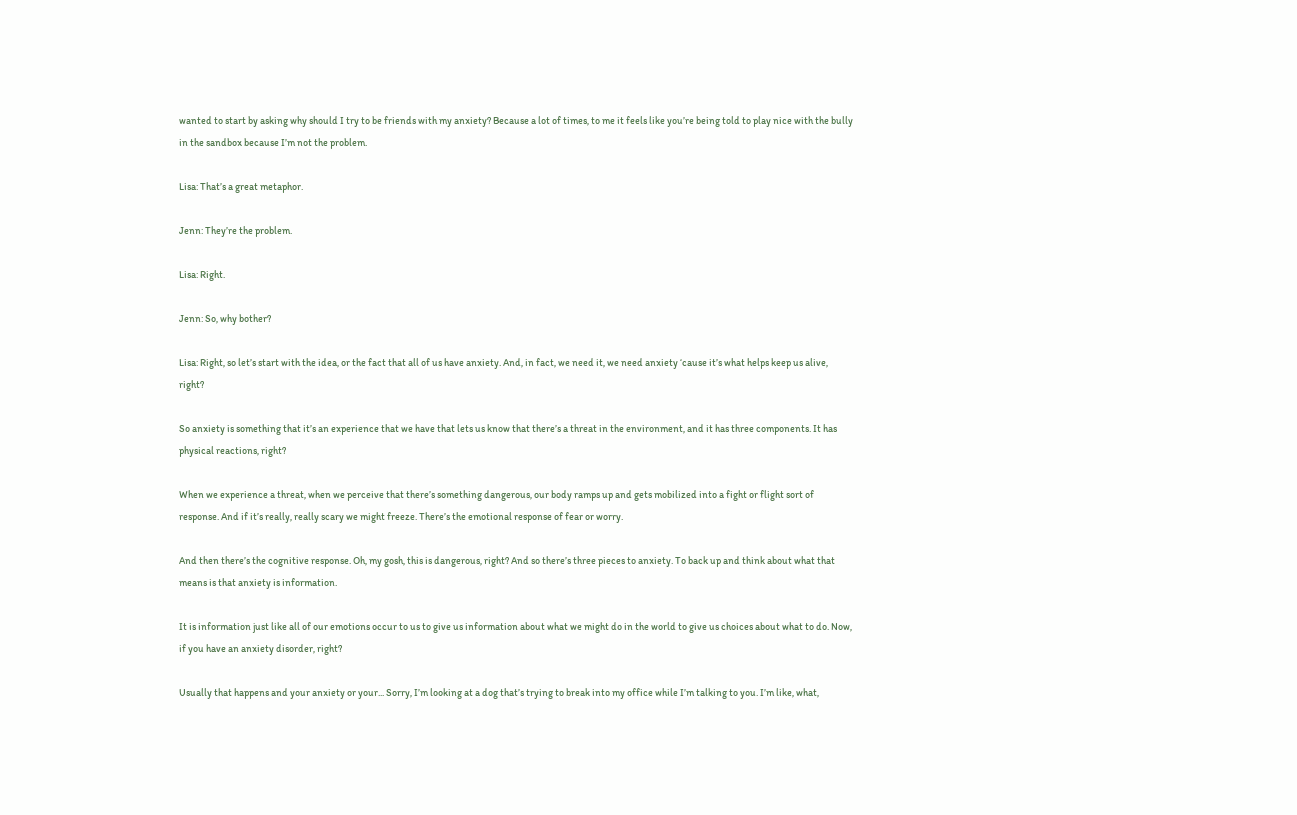wanted to start by asking why should I try to be friends with my anxiety? Because a lot of times, to me it feels like you’re being told to play nice with the bully in the sandbox because I’m not the problem.

Lisa: That’s a great metaphor.

Jenn: They’re the problem.

Lisa: Right.

Jenn: So, why bother?

Lisa: Right, so let’s start with the idea, or the fact that all of us have anxiety. And, in fact, we need it, we need anxiety ‘cause it’s what helps keep us alive, right?

So anxiety is something that it’s an experience that we have that lets us know that there’s a threat in the environment, and it has three components. It has physical reactions, right?

When we experience a threat, when we perceive that there’s something dangerous, our body ramps up and gets mobilized into a fight or flight sort of response. And if it’s really, really scary we might freeze. There’s the emotional response of fear or worry.

And then there’s the cognitive response. Oh, my gosh, this is dangerous, right? And so there’s three pieces to anxiety. To back up and think about what that means is that anxiety is information.

It is information just like all of our emotions occur to us to give us information about what we might do in the world to give us choices about what to do. Now, if you have an anxiety disorder, right?

Usually that happens and your anxiety or your... Sorry, I’m looking at a dog that’s trying to break into my office while I’m talking to you. I’m like, what,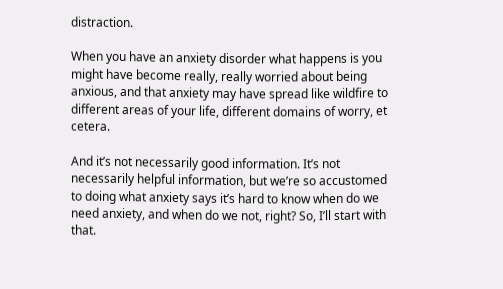distraction.

When you have an anxiety disorder what happens is you might have become really, really worried about being anxious, and that anxiety may have spread like wildfire to different areas of your life, different domains of worry, et cetera.

And it’s not necessarily good information. It’s not necessarily helpful information, but we’re so accustomed to doing what anxiety says it’s hard to know when do we need anxiety, and when do we not, right? So, I’ll start with that.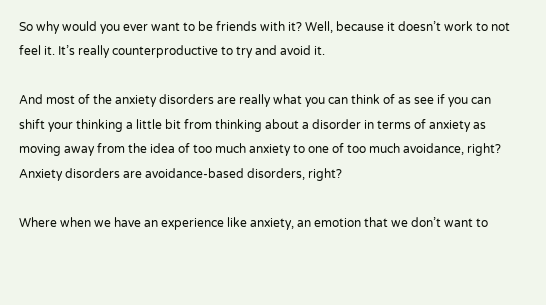So why would you ever want to be friends with it? Well, because it doesn’t work to not feel it. It’s really counterproductive to try and avoid it.

And most of the anxiety disorders are really what you can think of as see if you can shift your thinking a little bit from thinking about a disorder in terms of anxiety as moving away from the idea of too much anxiety to one of too much avoidance, right? Anxiety disorders are avoidance-based disorders, right?

Where when we have an experience like anxiety, an emotion that we don’t want to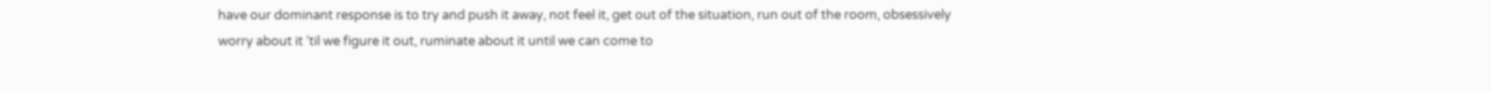have our dominant response is to try and push it away, not feel it, get out of the situation, run out of the room, obsessively worry about it ‘til we figure it out, ruminate about it until we can come to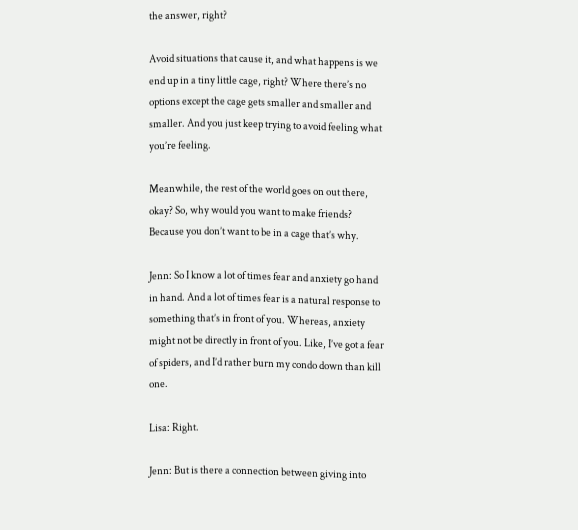the answer, right?

Avoid situations that cause it, and what happens is we end up in a tiny little cage, right? Where there’s no options except the cage gets smaller and smaller and smaller. And you just keep trying to avoid feeling what you’re feeling.

Meanwhile, the rest of the world goes on out there, okay? So, why would you want to make friends? Because you don’t want to be in a cage that’s why.

Jenn: So I know a lot of times fear and anxiety go hand in hand. And a lot of times fear is a natural response to something that’s in front of you. Whereas, anxiety might not be directly in front of you. Like, I’ve got a fear of spiders, and I’d rather burn my condo down than kill one.

Lisa: Right.

Jenn: But is there a connection between giving into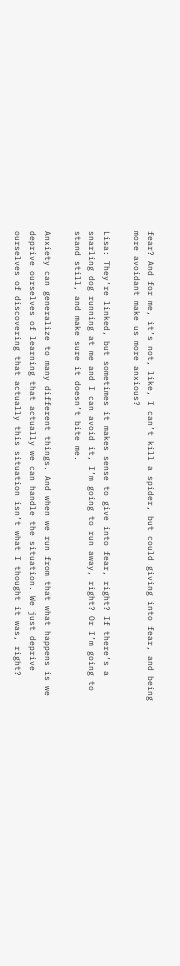fear? And for me, it’s not, like, I can’t kill a spider, but could giving into fear, and being more avoidant make us more anxious?

Lisa: They’re linked, but sometimes it makes sense to give into fear, right? If there’s a snarling dog running at me and I can avoid it, I’m going to run away, right? Or I’m going to stand still, and make sure it doesn’t bite me.

Anxiety can generalize to many different things. And when we run from that what happens is we deprive ourselves of learning that actually we can handle the situation. We just deprive ourselves of discovering that actually this situation isn’t what I thought it was, right?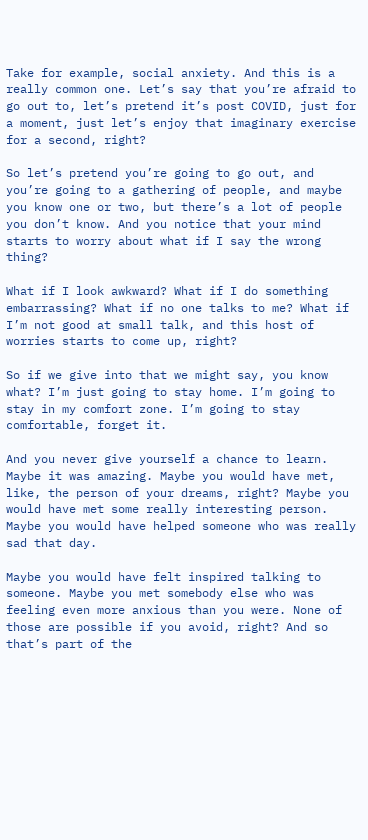Take for example, social anxiety. And this is a really common one. Let’s say that you’re afraid to go out to, let’s pretend it’s post COVID, just for a moment, just let’s enjoy that imaginary exercise for a second, right?

So let’s pretend you’re going to go out, and you’re going to a gathering of people, and maybe you know one or two, but there’s a lot of people you don’t know. And you notice that your mind starts to worry about what if I say the wrong thing?

What if I look awkward? What if I do something embarrassing? What if no one talks to me? What if I’m not good at small talk, and this host of worries starts to come up, right?

So if we give into that we might say, you know what? I’m just going to stay home. I’m going to stay in my comfort zone. I’m going to stay comfortable, forget it.

And you never give yourself a chance to learn. Maybe it was amazing. Maybe you would have met, like, the person of your dreams, right? Maybe you would have met some really interesting person. Maybe you would have helped someone who was really sad that day.

Maybe you would have felt inspired talking to someone. Maybe you met somebody else who was feeling even more anxious than you were. None of those are possible if you avoid, right? And so that’s part of the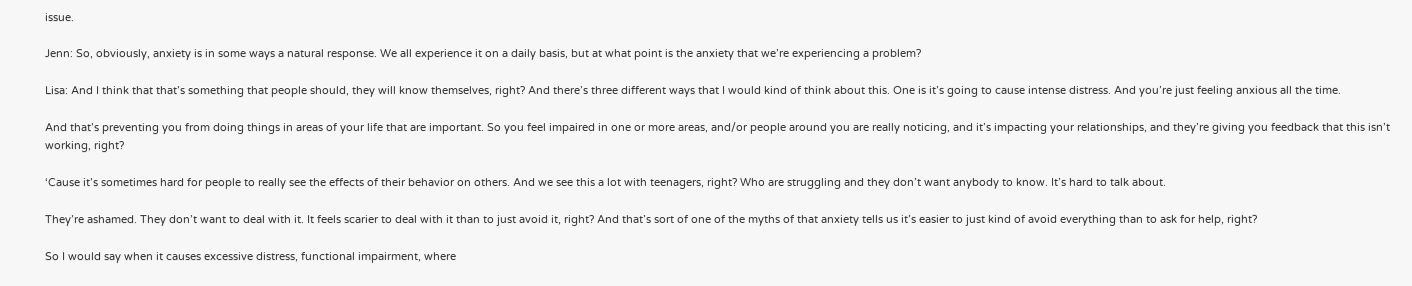issue.

Jenn: So, obviously, anxiety is in some ways a natural response. We all experience it on a daily basis, but at what point is the anxiety that we’re experiencing a problem?

Lisa: And I think that that’s something that people should, they will know themselves, right? And there’s three different ways that I would kind of think about this. One is it’s going to cause intense distress. And you’re just feeling anxious all the time.

And that’s preventing you from doing things in areas of your life that are important. So you feel impaired in one or more areas, and/or people around you are really noticing, and it’s impacting your relationships, and they’re giving you feedback that this isn’t working, right?

‘Cause it’s sometimes hard for people to really see the effects of their behavior on others. And we see this a lot with teenagers, right? Who are struggling and they don’t want anybody to know. It’s hard to talk about.

They’re ashamed. They don’t want to deal with it. It feels scarier to deal with it than to just avoid it, right? And that’s sort of one of the myths of that anxiety tells us it’s easier to just kind of avoid everything than to ask for help, right?

So I would say when it causes excessive distress, functional impairment, where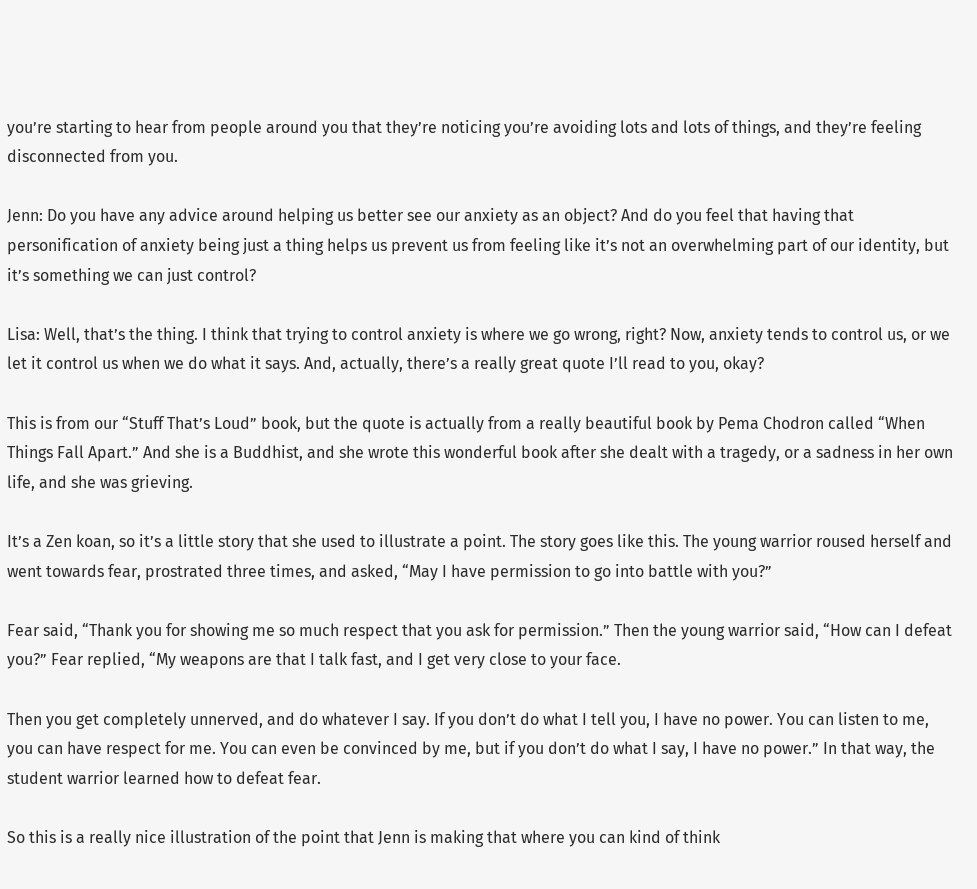you’re starting to hear from people around you that they’re noticing you’re avoiding lots and lots of things, and they’re feeling disconnected from you.

Jenn: Do you have any advice around helping us better see our anxiety as an object? And do you feel that having that personification of anxiety being just a thing helps us prevent us from feeling like it’s not an overwhelming part of our identity, but it’s something we can just control?

Lisa: Well, that’s the thing. I think that trying to control anxiety is where we go wrong, right? Now, anxiety tends to control us, or we let it control us when we do what it says. And, actually, there’s a really great quote I’ll read to you, okay?

This is from our “Stuff That’s Loud” book, but the quote is actually from a really beautiful book by Pema Chodron called “When Things Fall Apart.” And she is a Buddhist, and she wrote this wonderful book after she dealt with a tragedy, or a sadness in her own life, and she was grieving.

It’s a Zen koan, so it’s a little story that she used to illustrate a point. The story goes like this. The young warrior roused herself and went towards fear, prostrated three times, and asked, “May I have permission to go into battle with you?”

Fear said, “Thank you for showing me so much respect that you ask for permission.” Then the young warrior said, “How can I defeat you?” Fear replied, “My weapons are that I talk fast, and I get very close to your face.

Then you get completely unnerved, and do whatever I say. If you don’t do what I tell you, I have no power. You can listen to me, you can have respect for me. You can even be convinced by me, but if you don’t do what I say, I have no power.” In that way, the student warrior learned how to defeat fear.

So this is a really nice illustration of the point that Jenn is making that where you can kind of think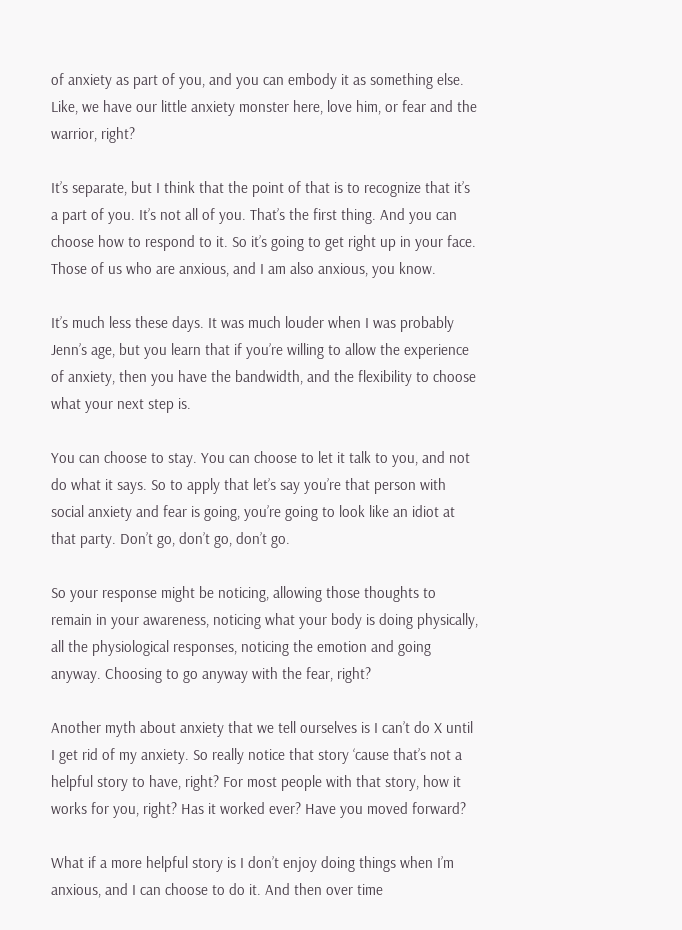of anxiety as part of you, and you can embody it as something else. Like, we have our little anxiety monster here, love him, or fear and the warrior, right?

It’s separate, but I think that the point of that is to recognize that it’s a part of you. It’s not all of you. That’s the first thing. And you can choose how to respond to it. So it’s going to get right up in your face. Those of us who are anxious, and I am also anxious, you know.

It’s much less these days. It was much louder when I was probably Jenn’s age, but you learn that if you’re willing to allow the experience of anxiety, then you have the bandwidth, and the flexibility to choose what your next step is.

You can choose to stay. You can choose to let it talk to you, and not do what it says. So to apply that let’s say you’re that person with social anxiety and fear is going, you’re going to look like an idiot at that party. Don’t go, don’t go, don’t go.

So your response might be noticing, allowing those thoughts to remain in your awareness, noticing what your body is doing physically, all the physiological responses, noticing the emotion and going anyway. Choosing to go anyway with the fear, right?

Another myth about anxiety that we tell ourselves is I can’t do X until I get rid of my anxiety. So really notice that story ‘cause that’s not a helpful story to have, right? For most people with that story, how it works for you, right? Has it worked ever? Have you moved forward?

What if a more helpful story is I don’t enjoy doing things when I’m anxious, and I can choose to do it. And then over time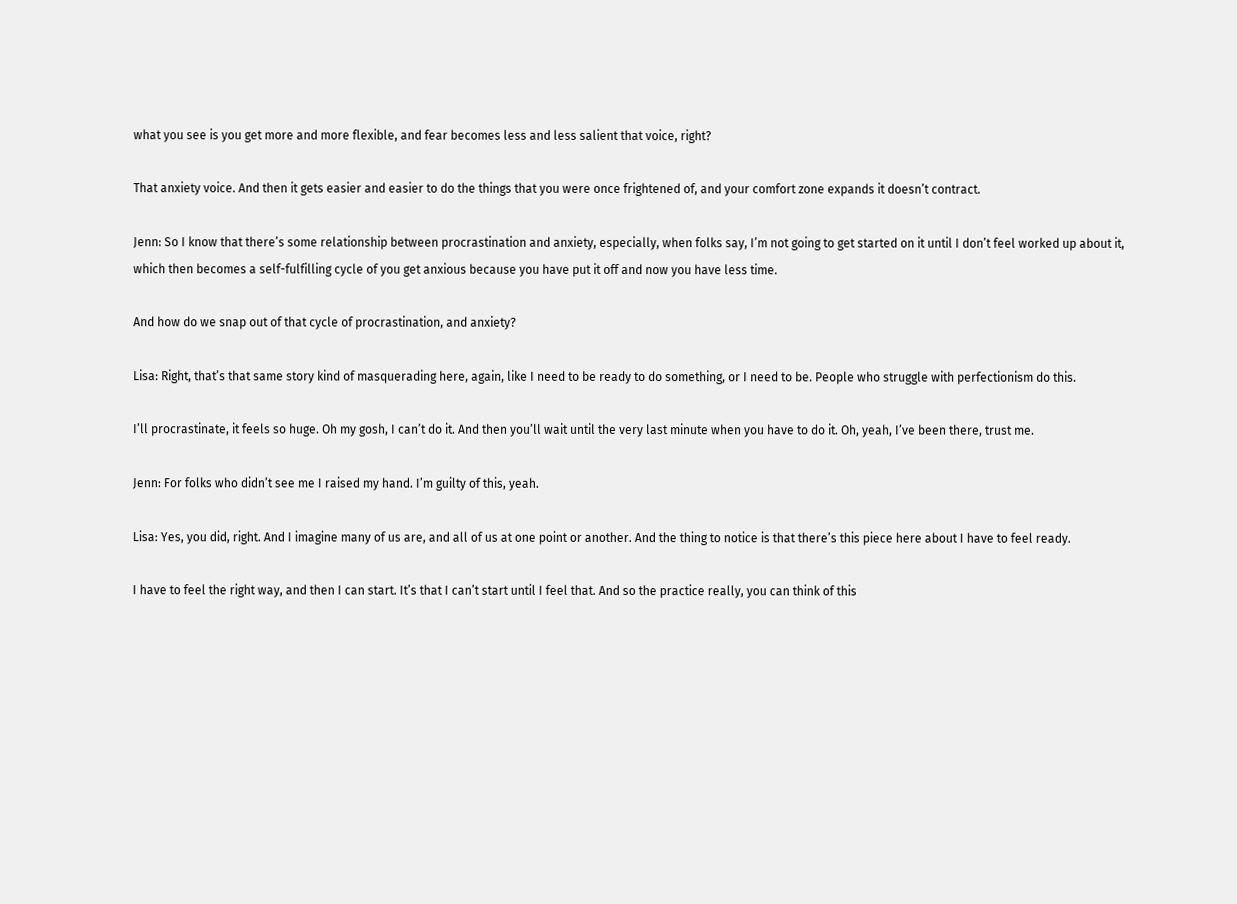what you see is you get more and more flexible, and fear becomes less and less salient that voice, right?

That anxiety voice. And then it gets easier and easier to do the things that you were once frightened of, and your comfort zone expands it doesn’t contract.

Jenn: So I know that there’s some relationship between procrastination and anxiety, especially, when folks say, I’m not going to get started on it until I don’t feel worked up about it, which then becomes a self-fulfilling cycle of you get anxious because you have put it off and now you have less time.

And how do we snap out of that cycle of procrastination, and anxiety?

Lisa: Right, that’s that same story kind of masquerading here, again, like I need to be ready to do something, or I need to be. People who struggle with perfectionism do this.

I’ll procrastinate, it feels so huge. Oh my gosh, I can’t do it. And then you’ll wait until the very last minute when you have to do it. Oh, yeah, I’ve been there, trust me.

Jenn: For folks who didn’t see me I raised my hand. I’m guilty of this, yeah.

Lisa: Yes, you did, right. And I imagine many of us are, and all of us at one point or another. And the thing to notice is that there’s this piece here about I have to feel ready.

I have to feel the right way, and then I can start. It’s that I can’t start until I feel that. And so the practice really, you can think of this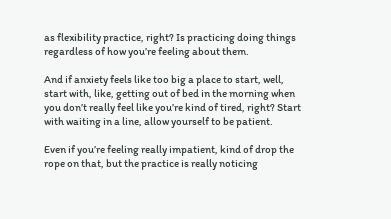as flexibility practice, right? Is practicing doing things regardless of how you’re feeling about them.

And if anxiety feels like too big a place to start, well, start with, like, getting out of bed in the morning when you don’t really feel like you’re kind of tired, right? Start with waiting in a line, allow yourself to be patient.

Even if you’re feeling really impatient, kind of drop the rope on that, but the practice is really noticing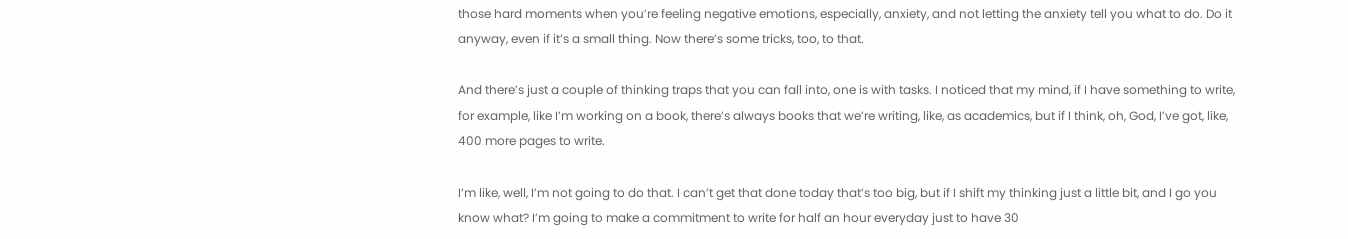those hard moments when you’re feeling negative emotions, especially, anxiety, and not letting the anxiety tell you what to do. Do it anyway, even if it’s a small thing. Now there’s some tricks, too, to that.

And there’s just a couple of thinking traps that you can fall into, one is with tasks. I noticed that my mind, if I have something to write, for example, like I’m working on a book, there’s always books that we’re writing, like, as academics, but if I think, oh, God, I’ve got, like, 400 more pages to write.

I’m like, well, I’m not going to do that. I can’t get that done today that’s too big, but if I shift my thinking just a little bit, and I go you know what? I’m going to make a commitment to write for half an hour everyday just to have 30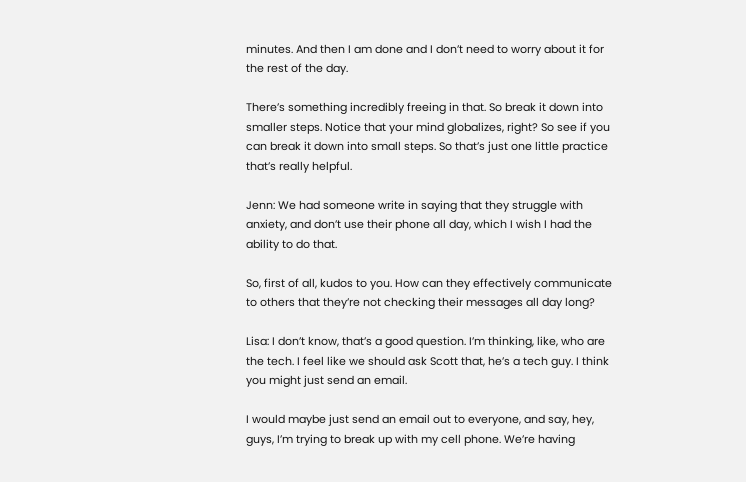minutes. And then I am done and I don’t need to worry about it for the rest of the day.

There’s something incredibly freeing in that. So break it down into smaller steps. Notice that your mind globalizes, right? So see if you can break it down into small steps. So that’s just one little practice that’s really helpful.

Jenn: We had someone write in saying that they struggle with anxiety, and don’t use their phone all day, which I wish I had the ability to do that.

So, first of all, kudos to you. How can they effectively communicate to others that they’re not checking their messages all day long?

Lisa: I don’t know, that’s a good question. I’m thinking, like, who are the tech. I feel like we should ask Scott that, he’s a tech guy. I think you might just send an email.

I would maybe just send an email out to everyone, and say, hey, guys, I’m trying to break up with my cell phone. We’re having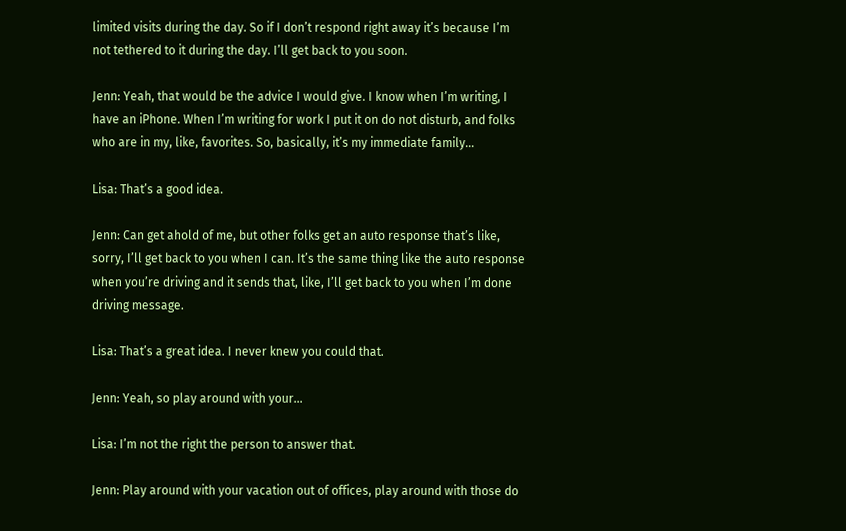limited visits during the day. So if I don’t respond right away it’s because I’m not tethered to it during the day. I’ll get back to you soon.

Jenn: Yeah, that would be the advice I would give. I know when I’m writing, I have an iPhone. When I’m writing for work I put it on do not disturb, and folks who are in my, like, favorites. So, basically, it’s my immediate family…

Lisa: That’s a good idea.

Jenn: Can get ahold of me, but other folks get an auto response that’s like, sorry, I’ll get back to you when I can. It’s the same thing like the auto response when you’re driving and it sends that, like, I’ll get back to you when I’m done driving message.

Lisa: That’s a great idea. I never knew you could that.

Jenn: Yeah, so play around with your...

Lisa: I’m not the right the person to answer that.

Jenn: Play around with your vacation out of offices, play around with those do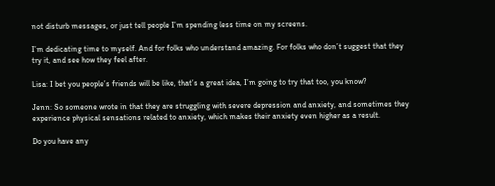not disturb messages, or just tell people I’m spending less time on my screens.

I’m dedicating time to myself. And for folks who understand amazing. For folks who don’t suggest that they try it, and see how they feel after.

Lisa: I bet you people’s friends will be like, that’s a great idea, I’m going to try that too, you know?

Jenn: So someone wrote in that they are struggling with severe depression and anxiety, and sometimes they experience physical sensations related to anxiety, which makes their anxiety even higher as a result.

Do you have any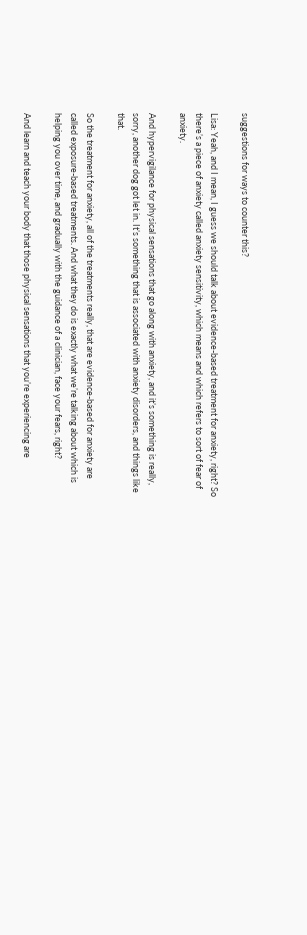suggestions for ways to counter this?

Lisa: Yeah, and I mean, I guess we should talk about evidence-based treatment for anxiety, right? So there’s a piece of anxiety called anxiety sensitivity, which means and which refers to sort of fear of anxiety.

And hypervigilance for physical sensations that go along with anxiety, and it’s something is really, sorry, another dog got let in. It’s something that is associated with anxiety disorders, and things like that.

So the treatment for anxiety, all of the treatments really, that are evidence-based for anxiety are called exposure-based treatments. And what they do is exactly what we’re talking about which is helping you over time, and gradually with the guidance of a clinician, face your fears, right?

And learn and teach your body that those physical sensations that you’re experiencing are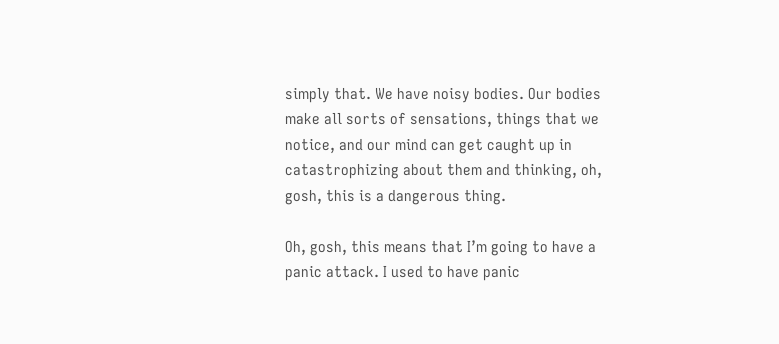simply that. We have noisy bodies. Our bodies make all sorts of sensations, things that we notice, and our mind can get caught up in catastrophizing about them and thinking, oh, gosh, this is a dangerous thing.

Oh, gosh, this means that I’m going to have a panic attack. I used to have panic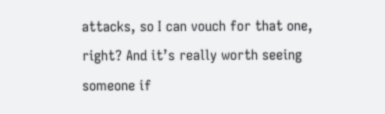attacks, so I can vouch for that one, right? And it’s really worth seeing someone if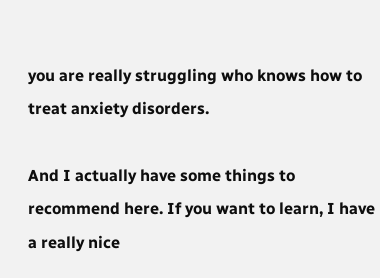you are really struggling who knows how to treat anxiety disorders.

And I actually have some things to recommend here. If you want to learn, I have a really nice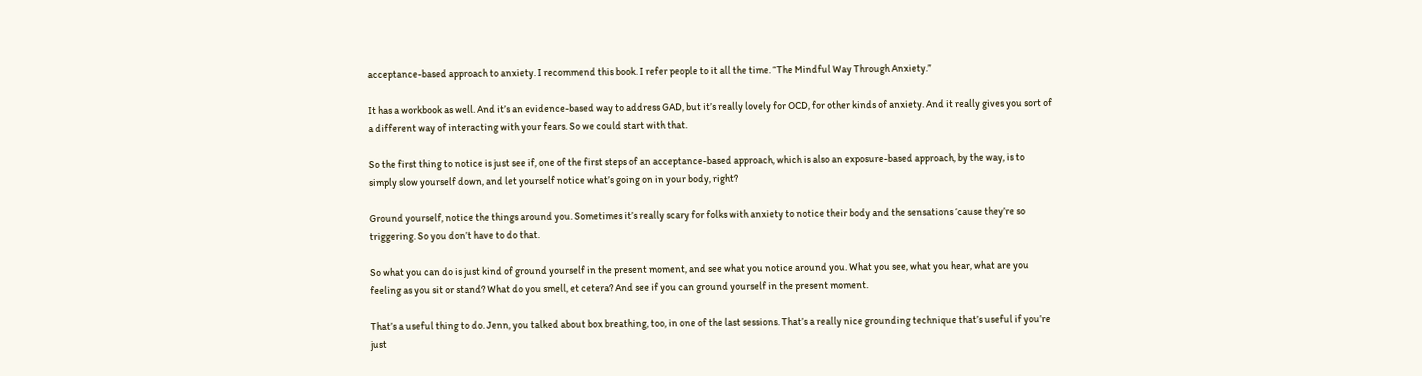acceptance-based approach to anxiety. I recommend this book. I refer people to it all the time. “The Mindful Way Through Anxiety.”

It has a workbook as well. And it’s an evidence-based way to address GAD, but it’s really lovely for OCD, for other kinds of anxiety. And it really gives you sort of a different way of interacting with your fears. So we could start with that.

So the first thing to notice is just see if, one of the first steps of an acceptance-based approach, which is also an exposure-based approach, by the way, is to simply slow yourself down, and let yourself notice what’s going on in your body, right?

Ground yourself, notice the things around you. Sometimes it’s really scary for folks with anxiety to notice their body and the sensations ‘cause they’re so triggering. So you don’t have to do that.

So what you can do is just kind of ground yourself in the present moment, and see what you notice around you. What you see, what you hear, what are you feeling as you sit or stand? What do you smell, et cetera? And see if you can ground yourself in the present moment.

That’s a useful thing to do. Jenn, you talked about box breathing, too, in one of the last sessions. That’s a really nice grounding technique that’s useful if you’re just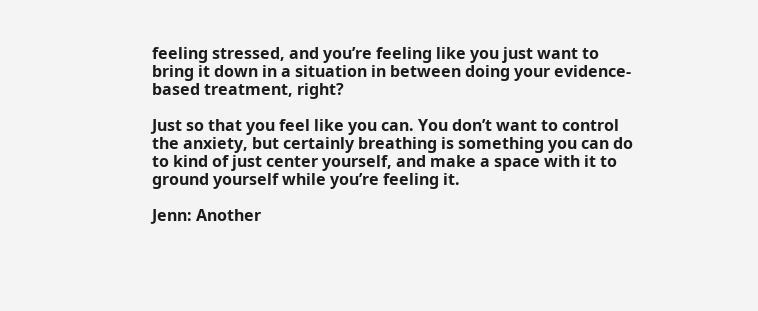feeling stressed, and you’re feeling like you just want to bring it down in a situation in between doing your evidence-based treatment, right?

Just so that you feel like you can. You don’t want to control the anxiety, but certainly breathing is something you can do to kind of just center yourself, and make a space with it to ground yourself while you’re feeling it.

Jenn: Another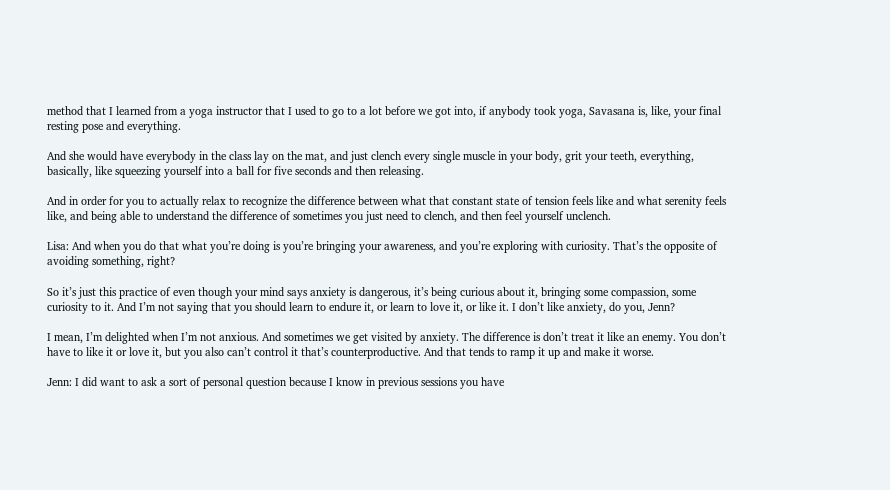method that I learned from a yoga instructor that I used to go to a lot before we got into, if anybody took yoga, Savasana is, like, your final resting pose and everything.

And she would have everybody in the class lay on the mat, and just clench every single muscle in your body, grit your teeth, everything, basically, like squeezing yourself into a ball for five seconds and then releasing.

And in order for you to actually relax to recognize the difference between what that constant state of tension feels like and what serenity feels like, and being able to understand the difference of sometimes you just need to clench, and then feel yourself unclench.

Lisa: And when you do that what you’re doing is you’re bringing your awareness, and you’re exploring with curiosity. That’s the opposite of avoiding something, right?

So it’s just this practice of even though your mind says anxiety is dangerous, it’s being curious about it, bringing some compassion, some curiosity to it. And I’m not saying that you should learn to endure it, or learn to love it, or like it. I don’t like anxiety, do you, Jenn?

I mean, I’m delighted when I’m not anxious. And sometimes we get visited by anxiety. The difference is don’t treat it like an enemy. You don’t have to like it or love it, but you also can’t control it that’s counterproductive. And that tends to ramp it up and make it worse.

Jenn: I did want to ask a sort of personal question because I know in previous sessions you have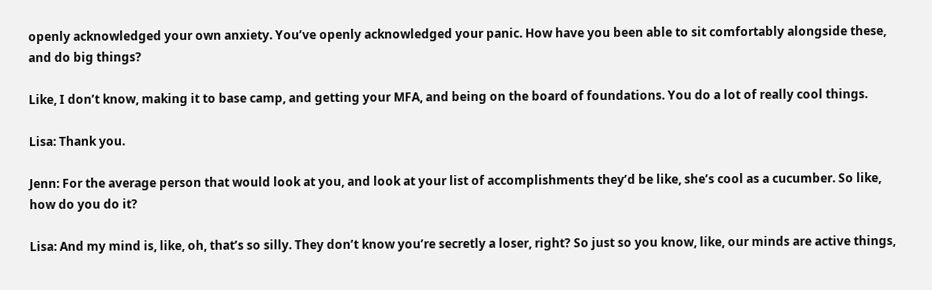openly acknowledged your own anxiety. You’ve openly acknowledged your panic. How have you been able to sit comfortably alongside these, and do big things?

Like, I don’t know, making it to base camp, and getting your MFA, and being on the board of foundations. You do a lot of really cool things.

Lisa: Thank you.

Jenn: For the average person that would look at you, and look at your list of accomplishments they’d be like, she’s cool as a cucumber. So like, how do you do it?

Lisa: And my mind is, like, oh, that’s so silly. They don’t know you’re secretly a loser, right? So just so you know, like, our minds are active things,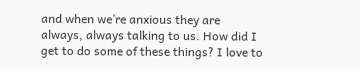and when we’re anxious they are always, always talking to us. How did I get to do some of these things? I love to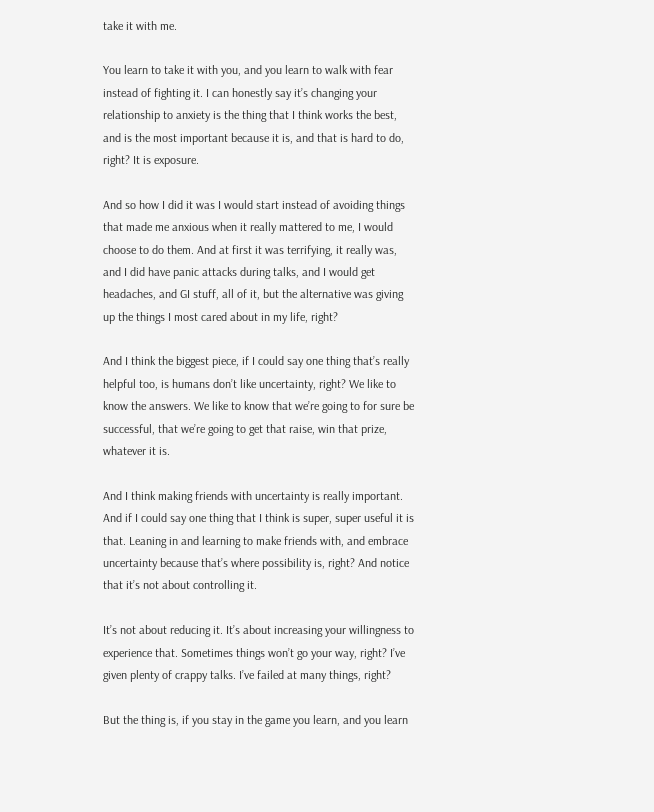take it with me.

You learn to take it with you, and you learn to walk with fear instead of fighting it. I can honestly say it’s changing your relationship to anxiety is the thing that I think works the best, and is the most important because it is, and that is hard to do, right? It is exposure.

And so how I did it was I would start instead of avoiding things that made me anxious when it really mattered to me, I would choose to do them. And at first it was terrifying, it really was, and I did have panic attacks during talks, and I would get headaches, and GI stuff, all of it, but the alternative was giving up the things I most cared about in my life, right?

And I think the biggest piece, if I could say one thing that’s really helpful too, is humans don’t like uncertainty, right? We like to know the answers. We like to know that we’re going to for sure be successful, that we’re going to get that raise, win that prize, whatever it is.

And I think making friends with uncertainty is really important. And if I could say one thing that I think is super, super useful it is that. Leaning in and learning to make friends with, and embrace uncertainty because that’s where possibility is, right? And notice that it’s not about controlling it.

It’s not about reducing it. It’s about increasing your willingness to experience that. Sometimes things won’t go your way, right? I’ve given plenty of crappy talks. I’ve failed at many things, right?

But the thing is, if you stay in the game you learn, and you learn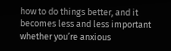how to do things better, and it becomes less and less important whether you’re anxious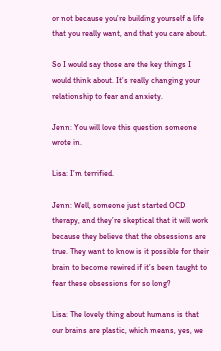or not because you’re building yourself a life that you really want, and that you care about.

So I would say those are the key things I would think about. It’s really changing your relationship to fear and anxiety.

Jenn: You will love this question someone wrote in.

Lisa: I’m terrified.

Jenn: Well, someone just started OCD therapy, and they’re skeptical that it will work because they believe that the obsessions are true. They want to know is it possible for their brain to become rewired if it’s been taught to fear these obsessions for so long?

Lisa: The lovely thing about humans is that our brains are plastic, which means, yes, we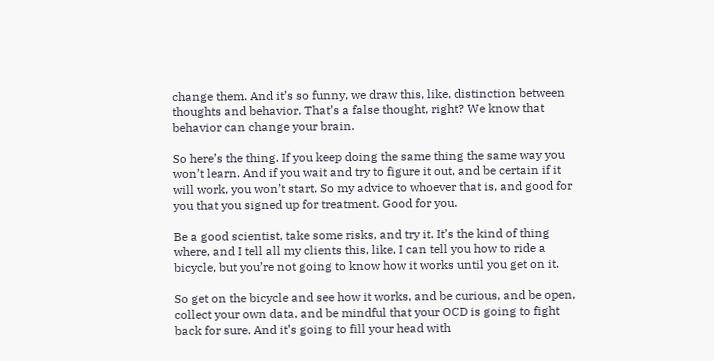change them. And it’s so funny, we draw this, like, distinction between thoughts and behavior. That’s a false thought, right? We know that behavior can change your brain.

So here’s the thing. If you keep doing the same thing the same way you won’t learn. And if you wait and try to figure it out, and be certain if it will work, you won’t start. So my advice to whoever that is, and good for you that you signed up for treatment. Good for you.

Be a good scientist, take some risks, and try it. It’s the kind of thing where, and I tell all my clients this, like, I can tell you how to ride a bicycle, but you’re not going to know how it works until you get on it.

So get on the bicycle and see how it works, and be curious, and be open, collect your own data, and be mindful that your OCD is going to fight back for sure. And it’s going to fill your head with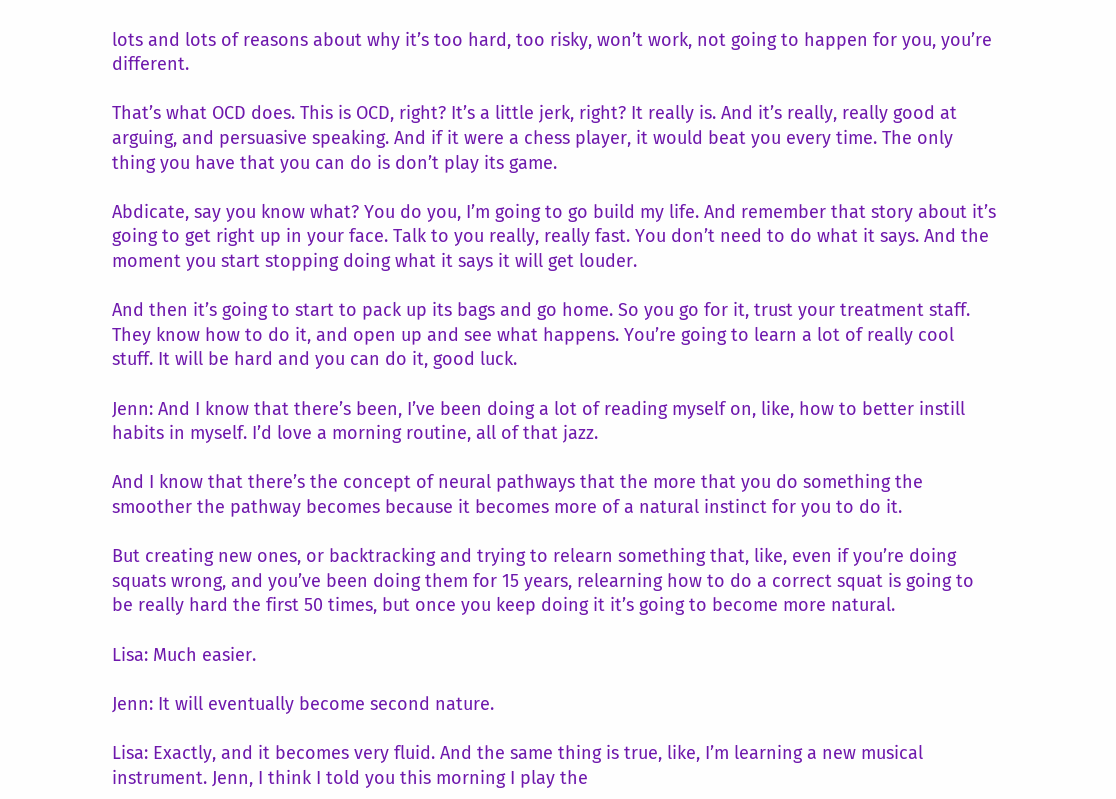lots and lots of reasons about why it’s too hard, too risky, won’t work, not going to happen for you, you’re different.

That’s what OCD does. This is OCD, right? It’s a little jerk, right? It really is. And it’s really, really good at arguing, and persuasive speaking. And if it were a chess player, it would beat you every time. The only thing you have that you can do is don’t play its game.

Abdicate, say you know what? You do you, I’m going to go build my life. And remember that story about it’s going to get right up in your face. Talk to you really, really fast. You don’t need to do what it says. And the moment you start stopping doing what it says it will get louder.

And then it’s going to start to pack up its bags and go home. So you go for it, trust your treatment staff. They know how to do it, and open up and see what happens. You’re going to learn a lot of really cool stuff. It will be hard and you can do it, good luck.

Jenn: And I know that there’s been, I’ve been doing a lot of reading myself on, like, how to better instill habits in myself. I’d love a morning routine, all of that jazz.

And I know that there’s the concept of neural pathways that the more that you do something the smoother the pathway becomes because it becomes more of a natural instinct for you to do it.

But creating new ones, or backtracking and trying to relearn something that, like, even if you’re doing squats wrong, and you’ve been doing them for 15 years, relearning how to do a correct squat is going to be really hard the first 50 times, but once you keep doing it it’s going to become more natural.

Lisa: Much easier.

Jenn: It will eventually become second nature.

Lisa: Exactly, and it becomes very fluid. And the same thing is true, like, I’m learning a new musical instrument. Jenn, I think I told you this morning I play the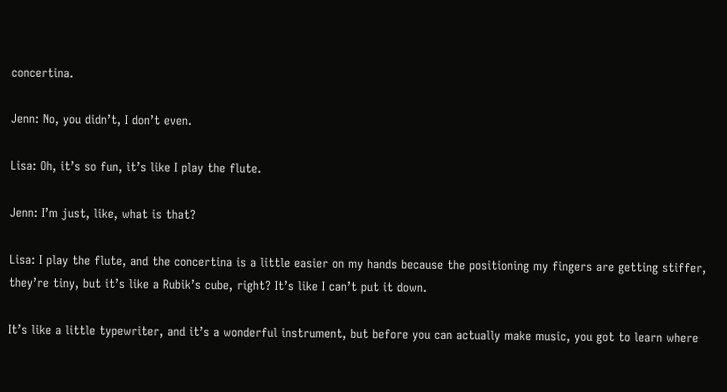concertina.

Jenn: No, you didn’t, I don’t even.

Lisa: Oh, it’s so fun, it’s like I play the flute.

Jenn: I’m just, like, what is that?

Lisa: I play the flute, and the concertina is a little easier on my hands because the positioning my fingers are getting stiffer, they’re tiny, but it’s like a Rubik’s cube, right? It’s like I can’t put it down.

It’s like a little typewriter, and it’s a wonderful instrument, but before you can actually make music, you got to learn where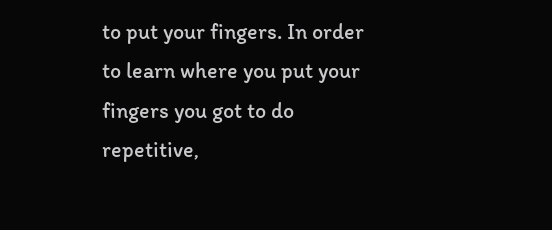to put your fingers. In order to learn where you put your fingers you got to do repetitive,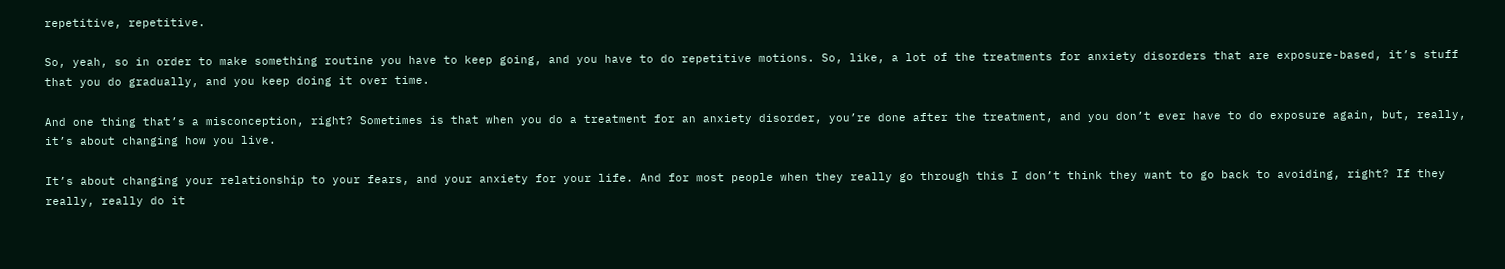repetitive, repetitive.

So, yeah, so in order to make something routine you have to keep going, and you have to do repetitive motions. So, like, a lot of the treatments for anxiety disorders that are exposure-based, it’s stuff that you do gradually, and you keep doing it over time.

And one thing that’s a misconception, right? Sometimes is that when you do a treatment for an anxiety disorder, you’re done after the treatment, and you don’t ever have to do exposure again, but, really, it’s about changing how you live.

It’s about changing your relationship to your fears, and your anxiety for your life. And for most people when they really go through this I don’t think they want to go back to avoiding, right? If they really, really do it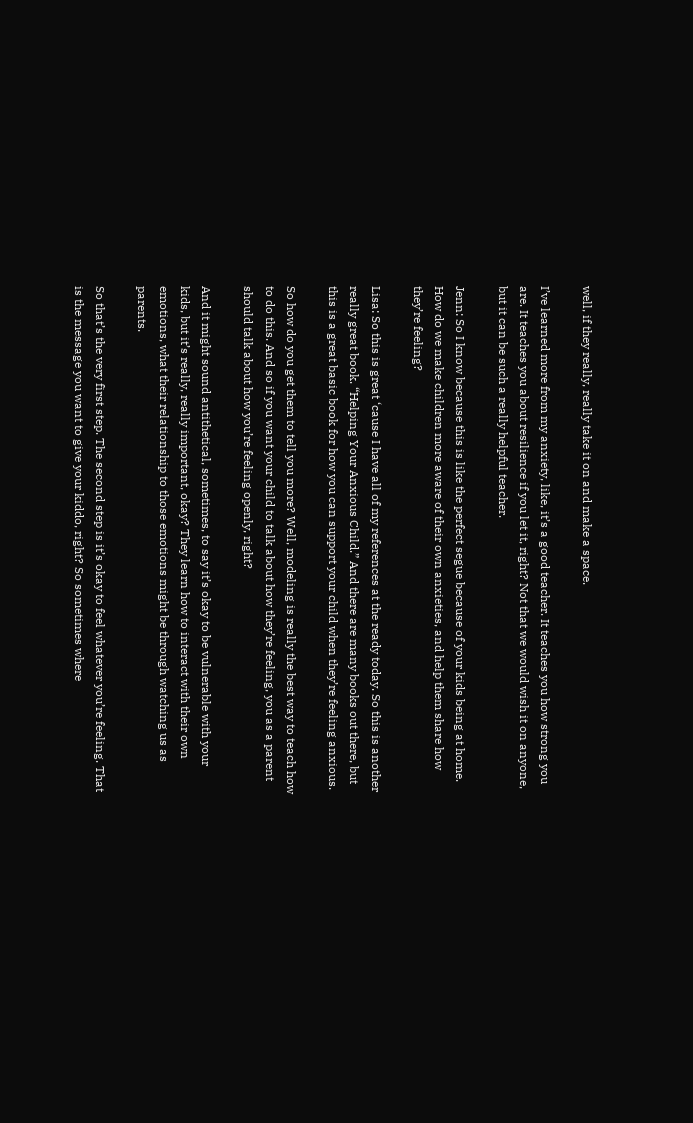well, if they really, really take it on and make a space.

I’ve learned more from my anxiety, like, it’s a good teacher. It teaches you how strong you are. It teaches you about resilience if you let it, right? Not that we would wish it on anyone, but it can be such a really helpful teacher.

Jenn: So I know because this is like the perfect segue because of your kids being at home. How do we make children more aware of their own anxieties, and help them share how they’re feeling?

Lisa: So this is great ‘cause I have all of my references at the ready today. So this is another really great book. “Helping Your Anxious Child.” And there are many books out there, but this is a great basic book for how you can support your child when they’re feeling anxious.

So how do you get them to tell you more? Well, modeling is really the best way to teach how to do this. And so if you want your child to talk about how they’re feeling, you as a parent should talk about how you’re feeling openly, right?

And it might sound antithetical, sometimes, to say it’s okay to be vulnerable with your kids, but it’s really, really important, okay? They learn how to interact with their own emotions, what their relationship to those emotions might be through watching us as parents.

So that’s the very first step. The second step is it’s okay to feel whatever you’re feeling. That is the message you want to give your kiddo, right? So sometimes where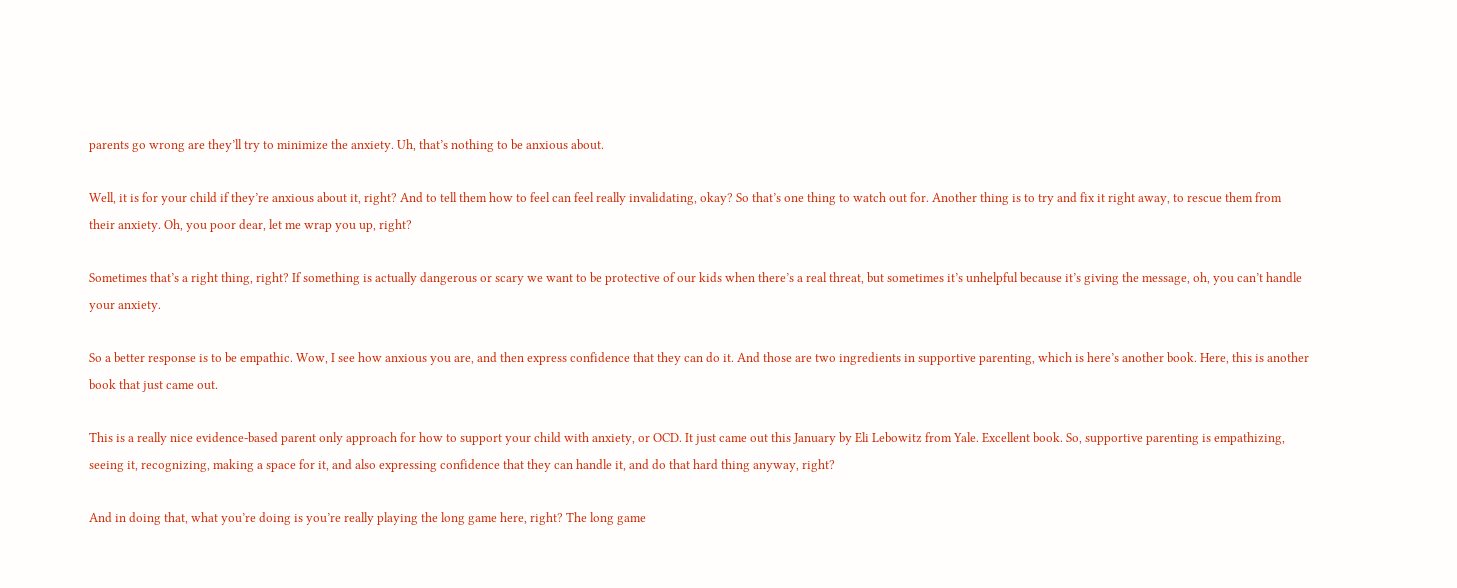parents go wrong are they’ll try to minimize the anxiety. Uh, that’s nothing to be anxious about.

Well, it is for your child if they’re anxious about it, right? And to tell them how to feel can feel really invalidating, okay? So that’s one thing to watch out for. Another thing is to try and fix it right away, to rescue them from their anxiety. Oh, you poor dear, let me wrap you up, right?

Sometimes that’s a right thing, right? If something is actually dangerous or scary we want to be protective of our kids when there’s a real threat, but sometimes it’s unhelpful because it’s giving the message, oh, you can’t handle your anxiety.

So a better response is to be empathic. Wow, I see how anxious you are, and then express confidence that they can do it. And those are two ingredients in supportive parenting, which is here’s another book. Here, this is another book that just came out.

This is a really nice evidence-based parent only approach for how to support your child with anxiety, or OCD. It just came out this January by Eli Lebowitz from Yale. Excellent book. So, supportive parenting is empathizing, seeing it, recognizing, making a space for it, and also expressing confidence that they can handle it, and do that hard thing anyway, right?

And in doing that, what you’re doing is you’re really playing the long game here, right? The long game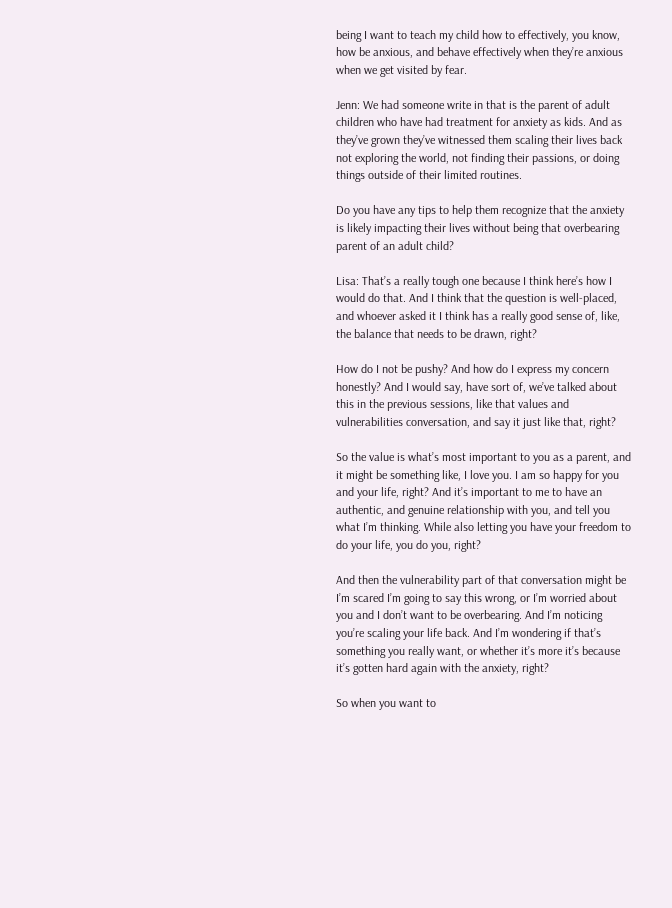being I want to teach my child how to effectively, you know, how be anxious, and behave effectively when they’re anxious when we get visited by fear.

Jenn: We had someone write in that is the parent of adult children who have had treatment for anxiety as kids. And as they’ve grown they’ve witnessed them scaling their lives back not exploring the world, not finding their passions, or doing things outside of their limited routines.

Do you have any tips to help them recognize that the anxiety is likely impacting their lives without being that overbearing parent of an adult child?

Lisa: That’s a really tough one because I think here’s how I would do that. And I think that the question is well-placed, and whoever asked it I think has a really good sense of, like, the balance that needs to be drawn, right?

How do I not be pushy? And how do I express my concern honestly? And I would say, have sort of, we’ve talked about this in the previous sessions, like that values and vulnerabilities conversation, and say it just like that, right?

So the value is what’s most important to you as a parent, and it might be something like, I love you. I am so happy for you and your life, right? And it’s important to me to have an authentic, and genuine relationship with you, and tell you what I’m thinking. While also letting you have your freedom to do your life, you do you, right?

And then the vulnerability part of that conversation might be I’m scared I’m going to say this wrong, or I’m worried about you and I don’t want to be overbearing. And I’m noticing you’re scaling your life back. And I’m wondering if that’s something you really want, or whether it’s more it’s because it’s gotten hard again with the anxiety, right?

So when you want to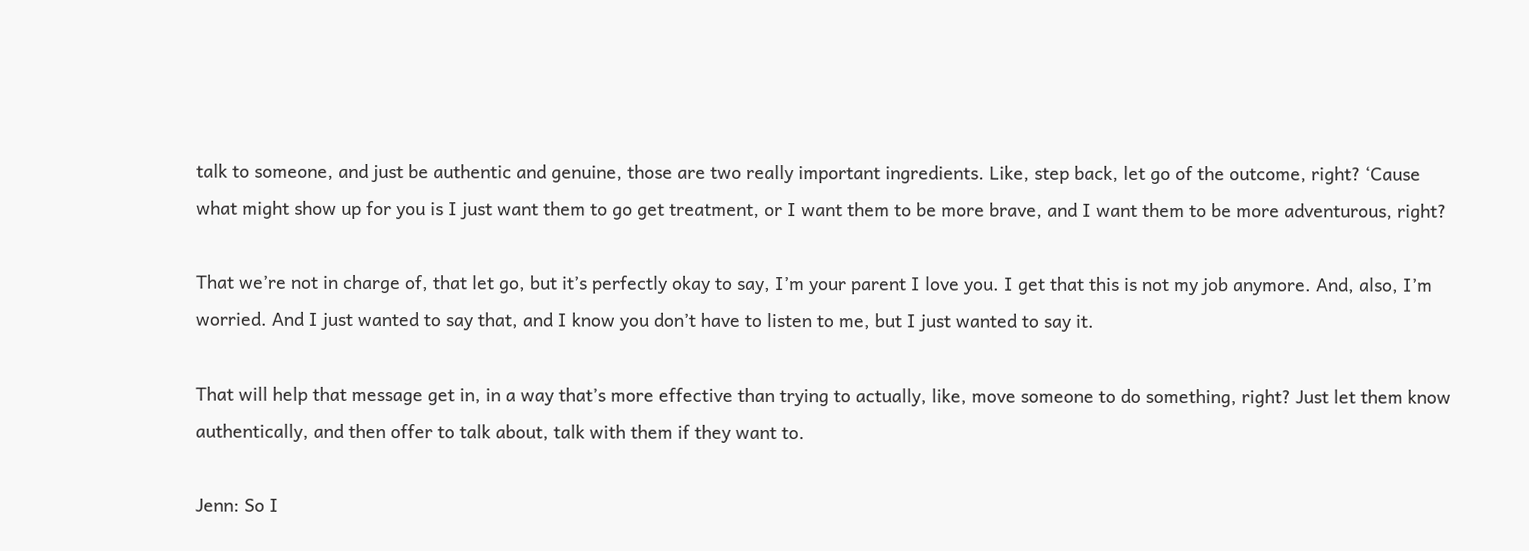talk to someone, and just be authentic and genuine, those are two really important ingredients. Like, step back, let go of the outcome, right? ‘Cause what might show up for you is I just want them to go get treatment, or I want them to be more brave, and I want them to be more adventurous, right?

That we’re not in charge of, that let go, but it’s perfectly okay to say, I’m your parent I love you. I get that this is not my job anymore. And, also, I’m worried. And I just wanted to say that, and I know you don’t have to listen to me, but I just wanted to say it.

That will help that message get in, in a way that’s more effective than trying to actually, like, move someone to do something, right? Just let them know authentically, and then offer to talk about, talk with them if they want to.

Jenn: So I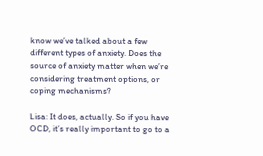know we’ve talked about a few different types of anxiety. Does the source of anxiety matter when we’re considering treatment options, or coping mechanisms?

Lisa: It does, actually. So if you have OCD, it’s really important to go to a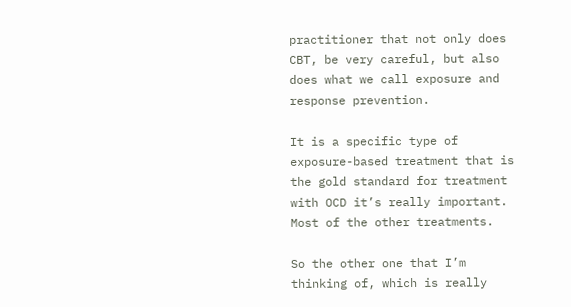practitioner that not only does CBT, be very careful, but also does what we call exposure and response prevention.

It is a specific type of exposure-based treatment that is the gold standard for treatment with OCD it’s really important. Most of the other treatments.

So the other one that I’m thinking of, which is really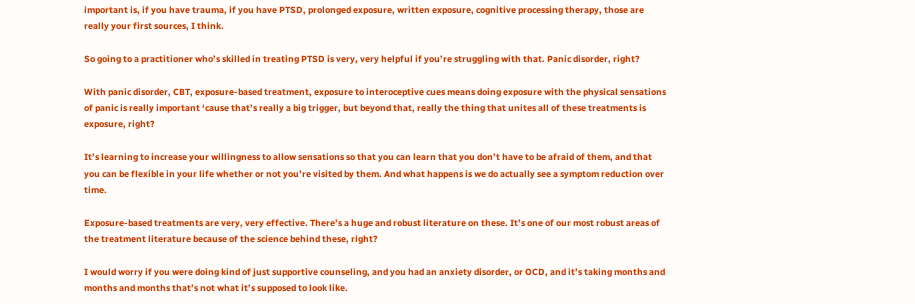important is, if you have trauma, if you have PTSD, prolonged exposure, written exposure, cognitive processing therapy, those are really your first sources, I think.

So going to a practitioner who’s skilled in treating PTSD is very, very helpful if you’re struggling with that. Panic disorder, right?

With panic disorder, CBT, exposure-based treatment, exposure to interoceptive cues means doing exposure with the physical sensations of panic is really important ‘cause that’s really a big trigger, but beyond that, really the thing that unites all of these treatments is exposure, right?

It’s learning to increase your willingness to allow sensations so that you can learn that you don’t have to be afraid of them, and that you can be flexible in your life whether or not you’re visited by them. And what happens is we do actually see a symptom reduction over time.

Exposure-based treatments are very, very effective. There’s a huge and robust literature on these. It’s one of our most robust areas of the treatment literature because of the science behind these, right?

I would worry if you were doing kind of just supportive counseling, and you had an anxiety disorder, or OCD, and it’s taking months and months and months that’s not what it’s supposed to look like.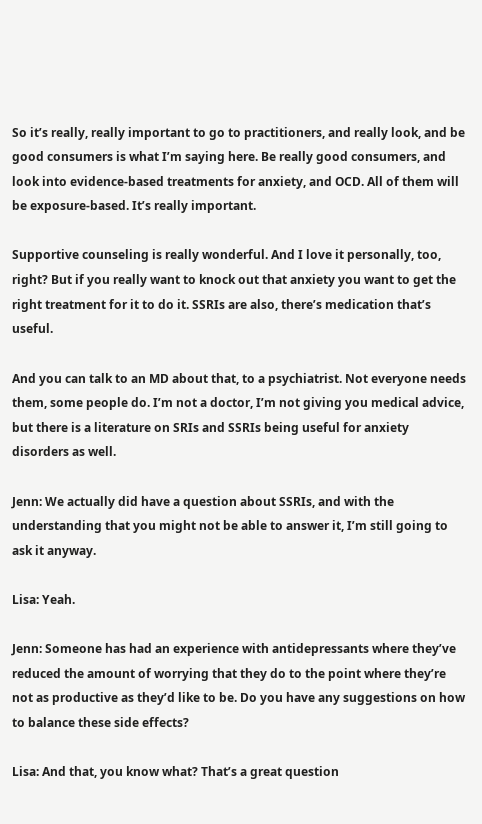So it’s really, really important to go to practitioners, and really look, and be good consumers is what I’m saying here. Be really good consumers, and look into evidence-based treatments for anxiety, and OCD. All of them will be exposure-based. It’s really important.

Supportive counseling is really wonderful. And I love it personally, too, right? But if you really want to knock out that anxiety you want to get the right treatment for it to do it. SSRIs are also, there’s medication that’s useful.

And you can talk to an MD about that, to a psychiatrist. Not everyone needs them, some people do. I’m not a doctor, I’m not giving you medical advice, but there is a literature on SRIs and SSRIs being useful for anxiety disorders as well.

Jenn: We actually did have a question about SSRIs, and with the understanding that you might not be able to answer it, I’m still going to ask it anyway.

Lisa: Yeah.

Jenn: Someone has had an experience with antidepressants where they’ve reduced the amount of worrying that they do to the point where they’re not as productive as they’d like to be. Do you have any suggestions on how to balance these side effects?

Lisa: And that, you know what? That’s a great question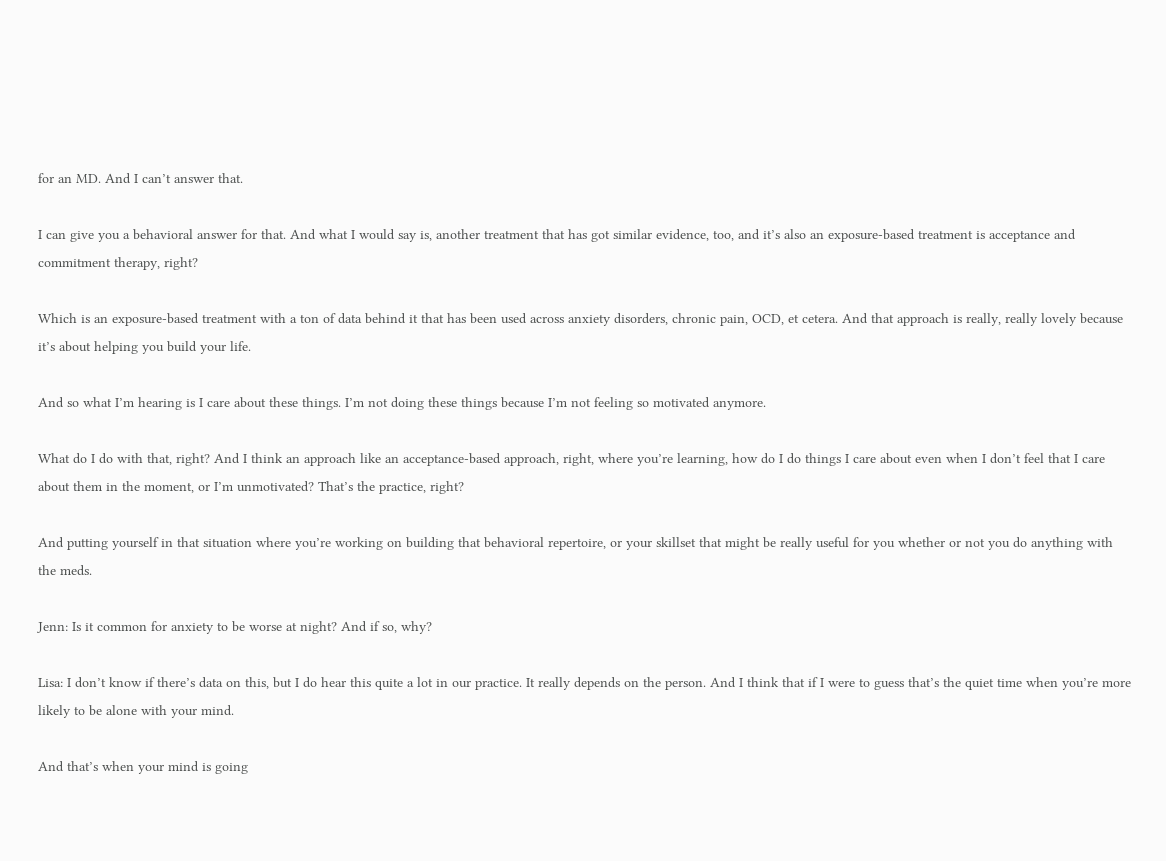for an MD. And I can’t answer that.

I can give you a behavioral answer for that. And what I would say is, another treatment that has got similar evidence, too, and it’s also an exposure-based treatment is acceptance and commitment therapy, right?

Which is an exposure-based treatment with a ton of data behind it that has been used across anxiety disorders, chronic pain, OCD, et cetera. And that approach is really, really lovely because it’s about helping you build your life.

And so what I’m hearing is I care about these things. I’m not doing these things because I’m not feeling so motivated anymore.

What do I do with that, right? And I think an approach like an acceptance-based approach, right, where you’re learning, how do I do things I care about even when I don’t feel that I care about them in the moment, or I’m unmotivated? That’s the practice, right?

And putting yourself in that situation where you’re working on building that behavioral repertoire, or your skillset that might be really useful for you whether or not you do anything with the meds.

Jenn: Is it common for anxiety to be worse at night? And if so, why?

Lisa: I don’t know if there’s data on this, but I do hear this quite a lot in our practice. It really depends on the person. And I think that if I were to guess that’s the quiet time when you’re more likely to be alone with your mind.

And that’s when your mind is going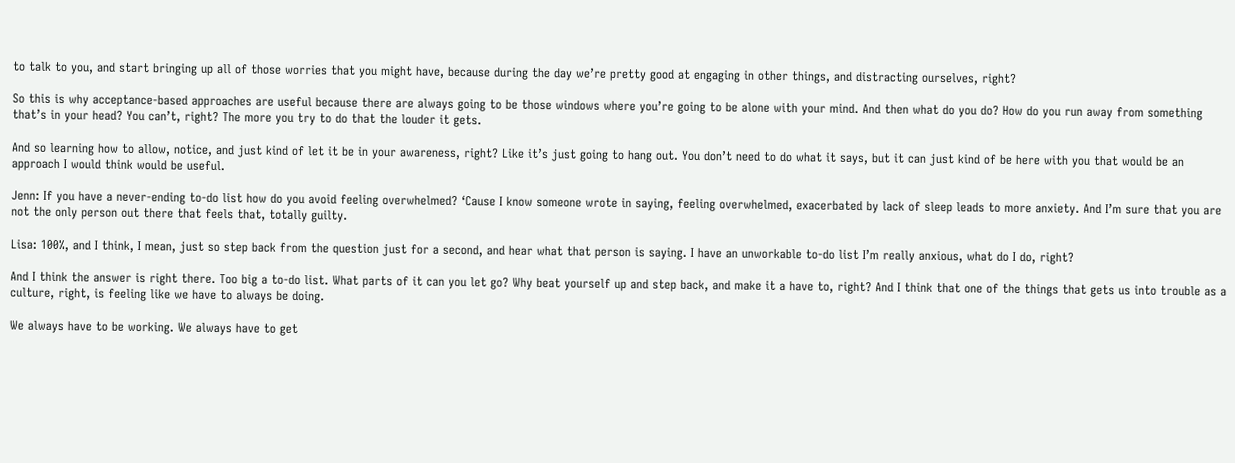to talk to you, and start bringing up all of those worries that you might have, because during the day we’re pretty good at engaging in other things, and distracting ourselves, right?

So this is why acceptance-based approaches are useful because there are always going to be those windows where you’re going to be alone with your mind. And then what do you do? How do you run away from something that’s in your head? You can’t, right? The more you try to do that the louder it gets.

And so learning how to allow, notice, and just kind of let it be in your awareness, right? Like it’s just going to hang out. You don’t need to do what it says, but it can just kind of be here with you that would be an approach I would think would be useful.

Jenn: If you have a never-ending to-do list how do you avoid feeling overwhelmed? ‘Cause I know someone wrote in saying, feeling overwhelmed, exacerbated by lack of sleep leads to more anxiety. And I’m sure that you are not the only person out there that feels that, totally guilty.

Lisa: 100%, and I think, I mean, just so step back from the question just for a second, and hear what that person is saying. I have an unworkable to-do list I’m really anxious, what do I do, right?

And I think the answer is right there. Too big a to-do list. What parts of it can you let go? Why beat yourself up and step back, and make it a have to, right? And I think that one of the things that gets us into trouble as a culture, right, is feeling like we have to always be doing.

We always have to be working. We always have to get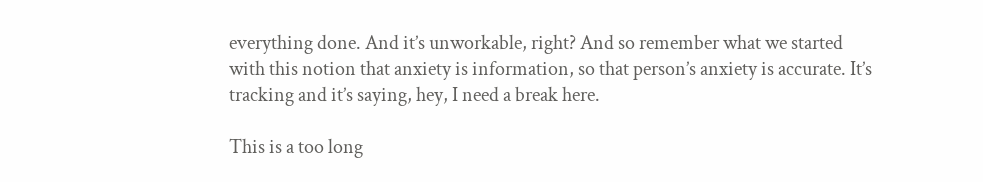everything done. And it’s unworkable, right? And so remember what we started with this notion that anxiety is information, so that person’s anxiety is accurate. It’s tracking and it’s saying, hey, I need a break here.

This is a too long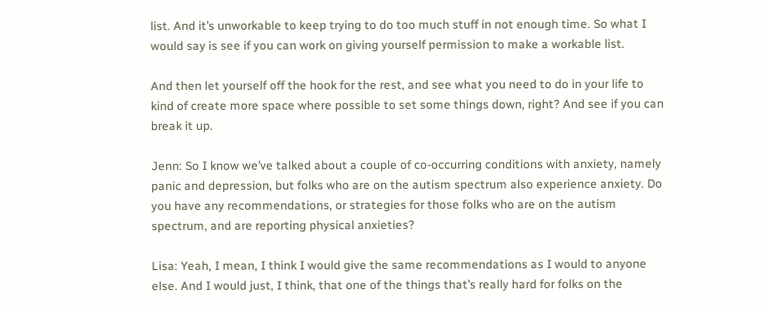list. And it’s unworkable to keep trying to do too much stuff in not enough time. So what I would say is see if you can work on giving yourself permission to make a workable list.

And then let yourself off the hook for the rest, and see what you need to do in your life to kind of create more space where possible to set some things down, right? And see if you can break it up.

Jenn: So I know we’ve talked about a couple of co-occurring conditions with anxiety, namely panic and depression, but folks who are on the autism spectrum also experience anxiety. Do you have any recommendations, or strategies for those folks who are on the autism spectrum, and are reporting physical anxieties?

Lisa: Yeah, I mean, I think I would give the same recommendations as I would to anyone else. And I would just, I think, that one of the things that’s really hard for folks on the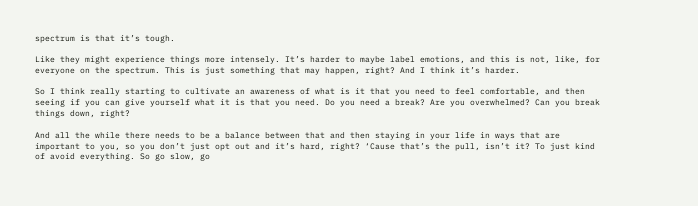spectrum is that it’s tough.

Like they might experience things more intensely. It’s harder to maybe label emotions, and this is not, like, for everyone on the spectrum. This is just something that may happen, right? And I think it’s harder.

So I think really starting to cultivate an awareness of what is it that you need to feel comfortable, and then seeing if you can give yourself what it is that you need. Do you need a break? Are you overwhelmed? Can you break things down, right?

And all the while there needs to be a balance between that and then staying in your life in ways that are important to you, so you don’t just opt out and it’s hard, right? ‘Cause that’s the pull, isn’t it? To just kind of avoid everything. So go slow, go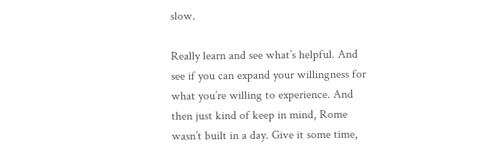slow.

Really learn and see what’s helpful. And see if you can expand your willingness for what you’re willing to experience. And then just kind of keep in mind, Rome wasn’t built in a day. Give it some time,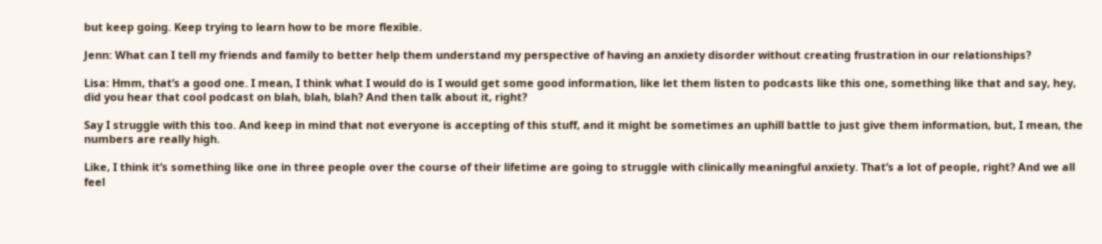but keep going. Keep trying to learn how to be more flexible.

Jenn: What can I tell my friends and family to better help them understand my perspective of having an anxiety disorder without creating frustration in our relationships?

Lisa: Hmm, that’s a good one. I mean, I think what I would do is I would get some good information, like let them listen to podcasts like this one, something like that and say, hey, did you hear that cool podcast on blah, blah, blah? And then talk about it, right?

Say I struggle with this too. And keep in mind that not everyone is accepting of this stuff, and it might be sometimes an uphill battle to just give them information, but, I mean, the numbers are really high.

Like, I think it’s something like one in three people over the course of their lifetime are going to struggle with clinically meaningful anxiety. That’s a lot of people, right? And we all feel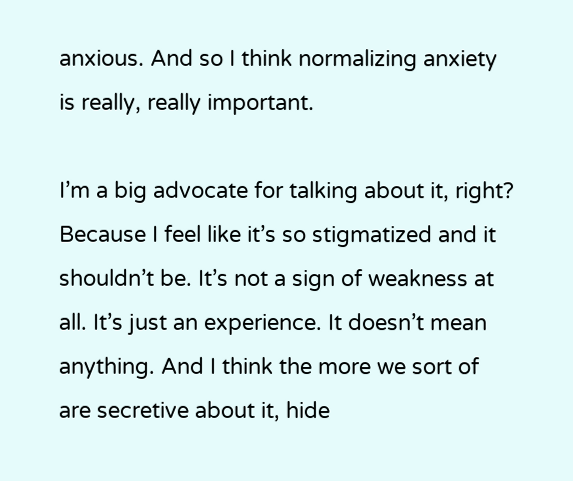anxious. And so I think normalizing anxiety is really, really important.

I’m a big advocate for talking about it, right? Because I feel like it’s so stigmatized and it shouldn’t be. It’s not a sign of weakness at all. It’s just an experience. It doesn’t mean anything. And I think the more we sort of are secretive about it, hide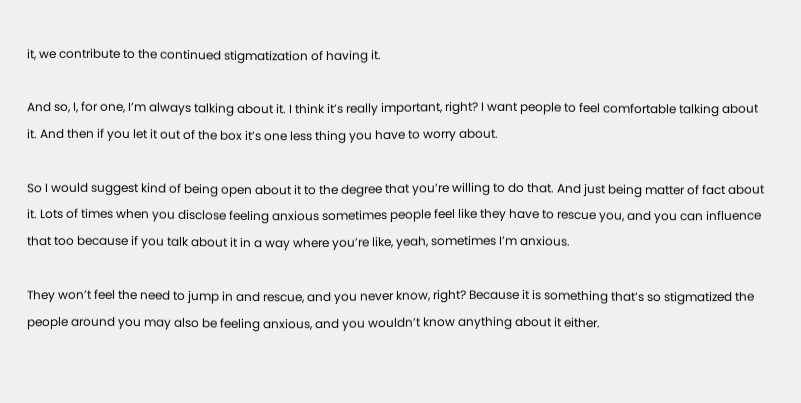it, we contribute to the continued stigmatization of having it.

And so, I, for one, I’m always talking about it. I think it’s really important, right? I want people to feel comfortable talking about it. And then if you let it out of the box it’s one less thing you have to worry about.

So I would suggest kind of being open about it to the degree that you’re willing to do that. And just being matter of fact about it. Lots of times when you disclose feeling anxious sometimes people feel like they have to rescue you, and you can influence that too because if you talk about it in a way where you’re like, yeah, sometimes I’m anxious.

They won’t feel the need to jump in and rescue, and you never know, right? Because it is something that’s so stigmatized the people around you may also be feeling anxious, and you wouldn’t know anything about it either.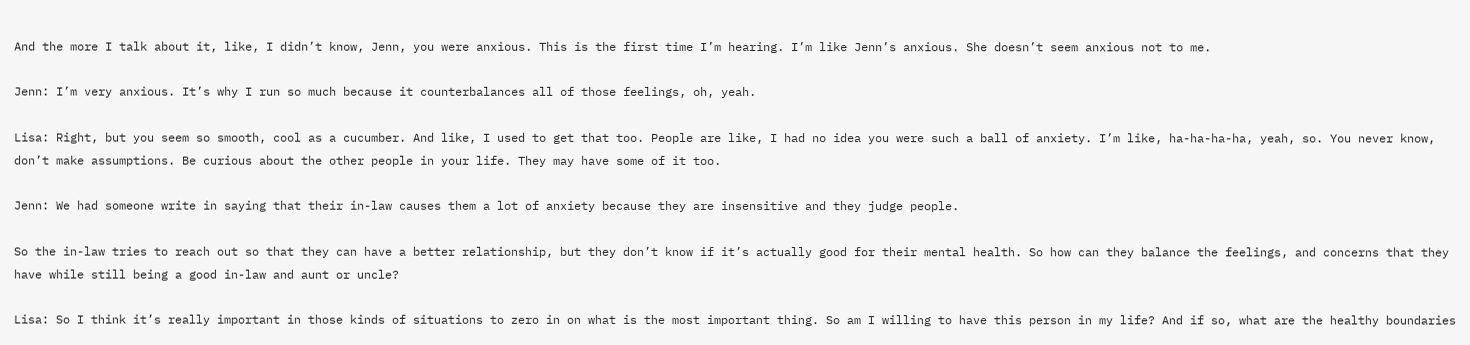And the more I talk about it, like, I didn’t know, Jenn, you were anxious. This is the first time I’m hearing. I’m like Jenn’s anxious. She doesn’t seem anxious not to me.

Jenn: I’m very anxious. It’s why I run so much because it counterbalances all of those feelings, oh, yeah.

Lisa: Right, but you seem so smooth, cool as a cucumber. And like, I used to get that too. People are like, I had no idea you were such a ball of anxiety. I’m like, ha-ha-ha-ha, yeah, so. You never know, don’t make assumptions. Be curious about the other people in your life. They may have some of it too.

Jenn: We had someone write in saying that their in-law causes them a lot of anxiety because they are insensitive and they judge people.

So the in-law tries to reach out so that they can have a better relationship, but they don’t know if it’s actually good for their mental health. So how can they balance the feelings, and concerns that they have while still being a good in-law and aunt or uncle?

Lisa: So I think it’s really important in those kinds of situations to zero in on what is the most important thing. So am I willing to have this person in my life? And if so, what are the healthy boundaries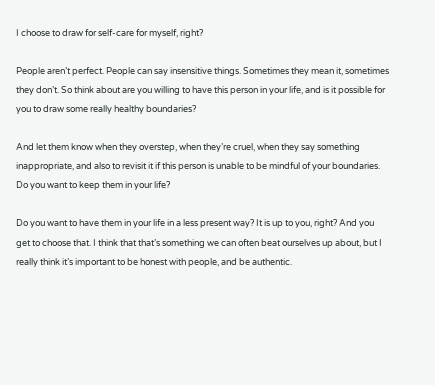I choose to draw for self-care for myself, right?

People aren’t perfect. People can say insensitive things. Sometimes they mean it, sometimes they don’t. So think about are you willing to have this person in your life, and is it possible for you to draw some really healthy boundaries?

And let them know when they overstep, when they’re cruel, when they say something inappropriate, and also to revisit it if this person is unable to be mindful of your boundaries. Do you want to keep them in your life?

Do you want to have them in your life in a less present way? It is up to you, right? And you get to choose that. I think that that’s something we can often beat ourselves up about, but I really think it’s important to be honest with people, and be authentic.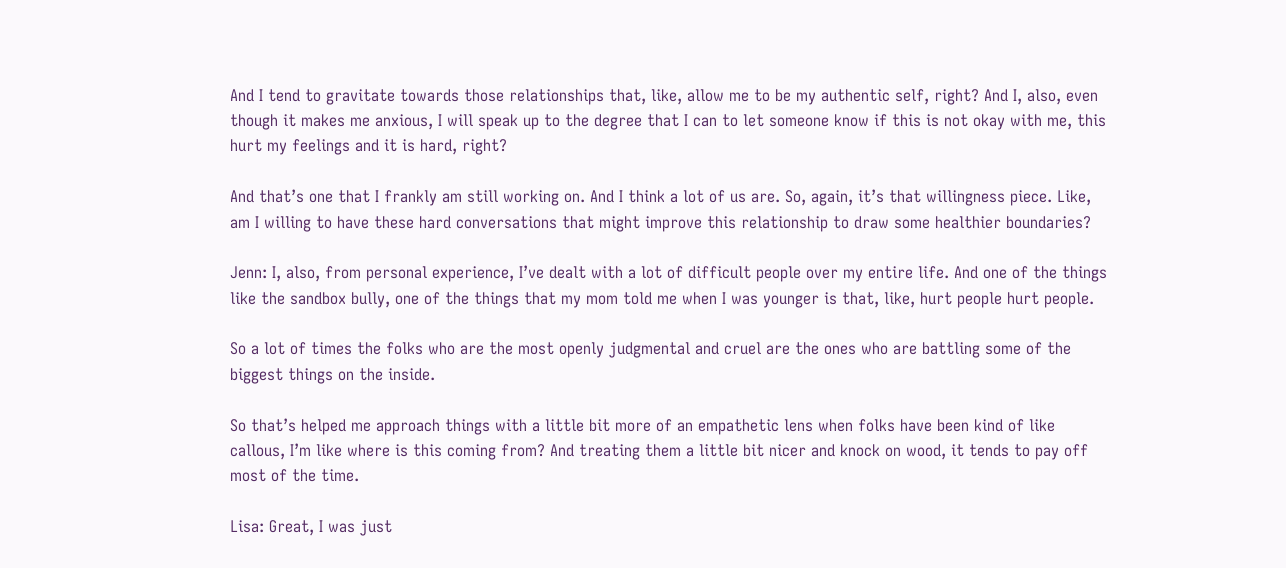And I tend to gravitate towards those relationships that, like, allow me to be my authentic self, right? And I, also, even though it makes me anxious, I will speak up to the degree that I can to let someone know if this is not okay with me, this hurt my feelings and it is hard, right?

And that’s one that I frankly am still working on. And I think a lot of us are. So, again, it’s that willingness piece. Like, am I willing to have these hard conversations that might improve this relationship to draw some healthier boundaries?

Jenn: I, also, from personal experience, I’ve dealt with a lot of difficult people over my entire life. And one of the things like the sandbox bully, one of the things that my mom told me when I was younger is that, like, hurt people hurt people.

So a lot of times the folks who are the most openly judgmental and cruel are the ones who are battling some of the biggest things on the inside.

So that’s helped me approach things with a little bit more of an empathetic lens when folks have been kind of like callous, I’m like where is this coming from? And treating them a little bit nicer and knock on wood, it tends to pay off most of the time.

Lisa: Great, I was just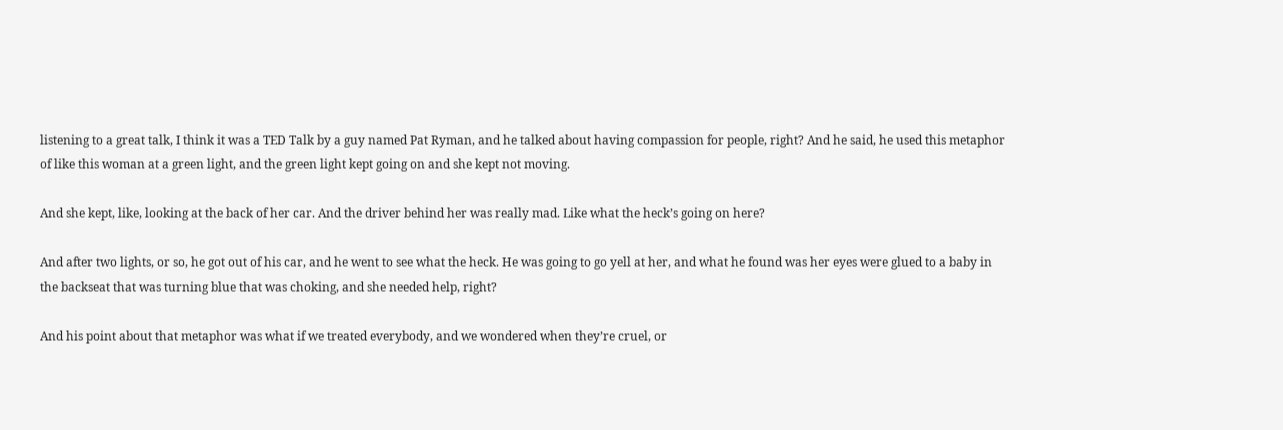listening to a great talk, I think it was a TED Talk by a guy named Pat Ryman, and he talked about having compassion for people, right? And he said, he used this metaphor of like this woman at a green light, and the green light kept going on and she kept not moving.

And she kept, like, looking at the back of her car. And the driver behind her was really mad. Like what the heck’s going on here?

And after two lights, or so, he got out of his car, and he went to see what the heck. He was going to go yell at her, and what he found was her eyes were glued to a baby in the backseat that was turning blue that was choking, and she needed help, right?

And his point about that metaphor was what if we treated everybody, and we wondered when they’re cruel, or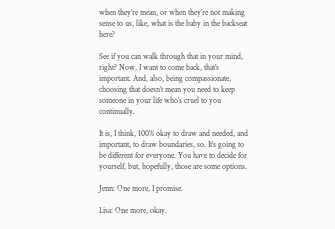when they’re mean, or when they’re not making sense to us, like, what is the baby in the backseat here?

See if you can walk through that in your mind, right? Now, I want to come back, that’s important. And, also, being compassionate, choosing that doesn’t mean you need to keep someone in your life who’s cruel to you continually.

It is, I think, 100% okay to draw and needed, and important, to draw boundaries, so. It’s going to be different for everyone. You have to decide for yourself, but, hopefully, those are some options.

Jenn: One more, I promise.

Lisa: One more, okay.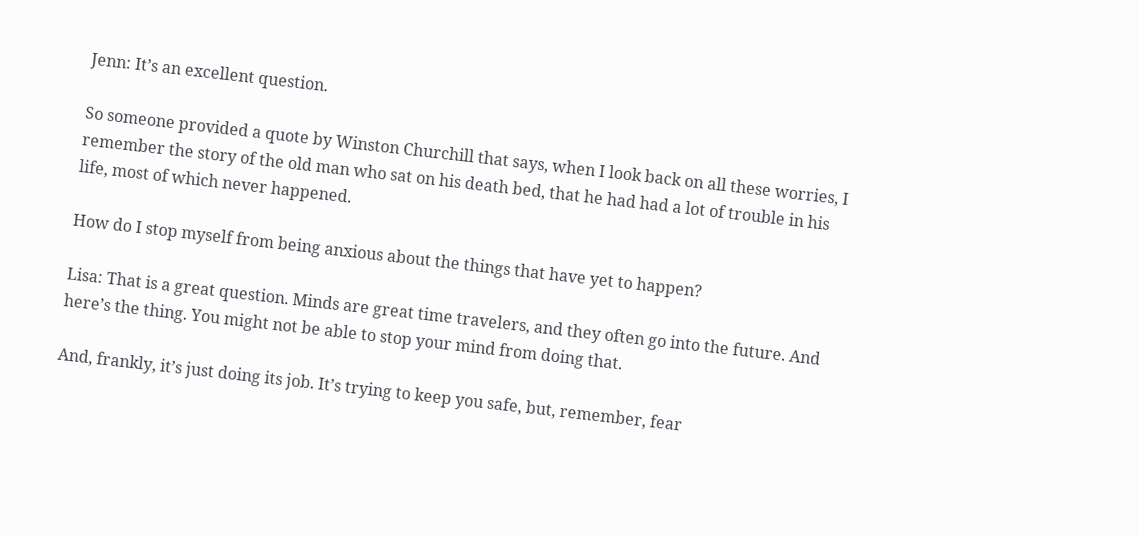Jenn: It’s an excellent question.

So someone provided a quote by Winston Churchill that says, when I look back on all these worries, I remember the story of the old man who sat on his death bed, that he had had a lot of trouble in his life, most of which never happened.

How do I stop myself from being anxious about the things that have yet to happen?

Lisa: That is a great question. Minds are great time travelers, and they often go into the future. And here’s the thing. You might not be able to stop your mind from doing that.

And, frankly, it’s just doing its job. It’s trying to keep you safe, but, remember, fear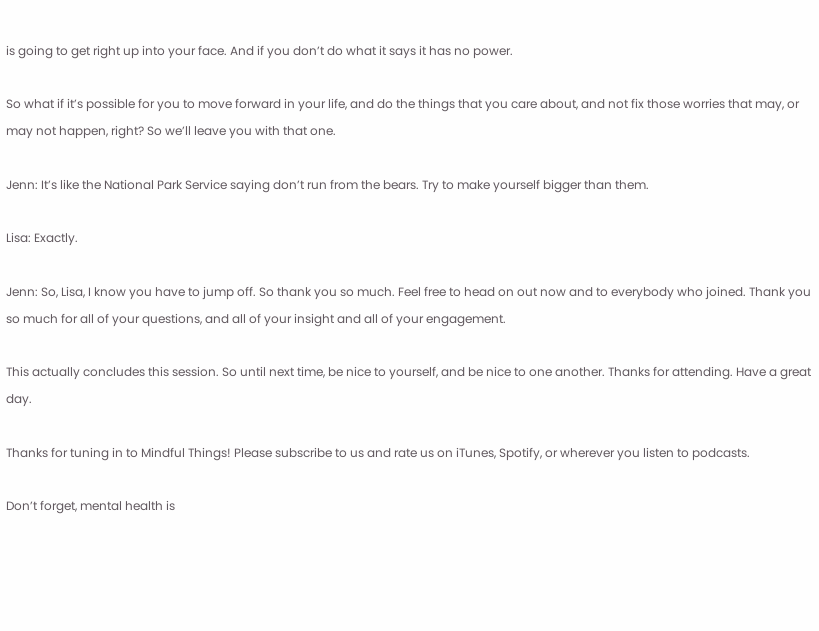is going to get right up into your face. And if you don’t do what it says it has no power.

So what if it’s possible for you to move forward in your life, and do the things that you care about, and not fix those worries that may, or may not happen, right? So we’ll leave you with that one.

Jenn: It’s like the National Park Service saying don’t run from the bears. Try to make yourself bigger than them.

Lisa: Exactly.

Jenn: So, Lisa, I know you have to jump off. So thank you so much. Feel free to head on out now and to everybody who joined. Thank you so much for all of your questions, and all of your insight and all of your engagement.

This actually concludes this session. So until next time, be nice to yourself, and be nice to one another. Thanks for attending. Have a great day.

Thanks for tuning in to Mindful Things! Please subscribe to us and rate us on iTunes, Spotify, or wherever you listen to podcasts.

Don’t forget, mental health is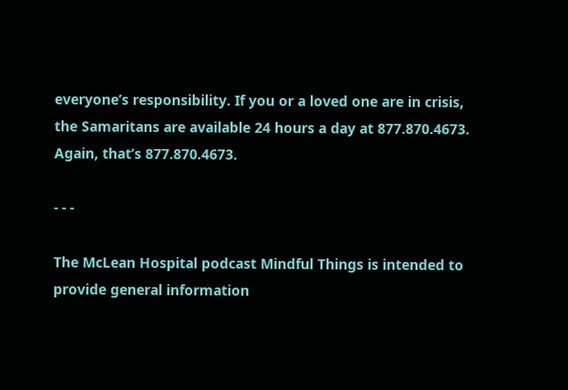everyone’s responsibility. If you or a loved one are in crisis, the Samaritans are available 24 hours a day at 877.870.4673. Again, that’s 877.870.4673.

- - -

The McLean Hospital podcast Mindful Things is intended to provide general information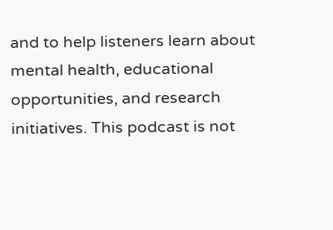and to help listeners learn about mental health, educational opportunities, and research initiatives. This podcast is not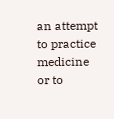an attempt to practice medicine or to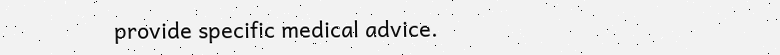provide specific medical advice.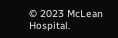© 2023 McLean Hospital.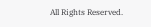All Rights Reserved.